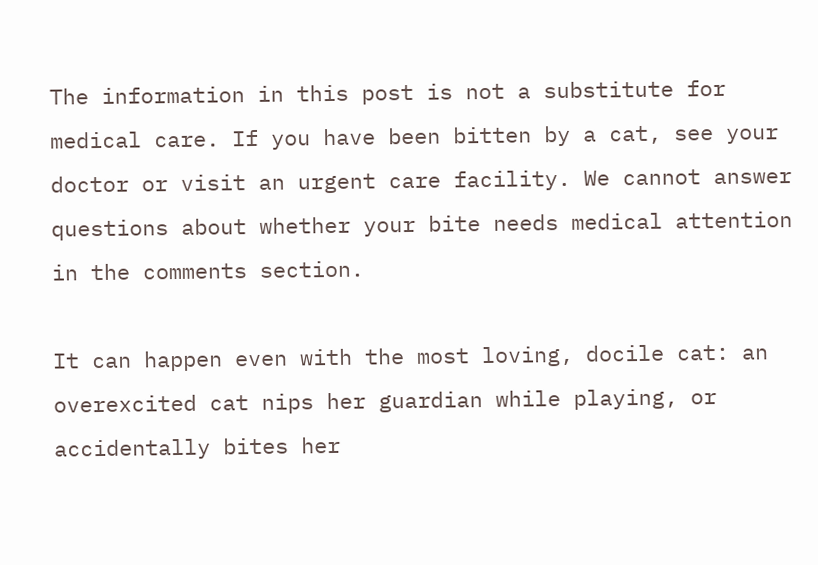The information in this post is not a substitute for medical care. If you have been bitten by a cat, see your doctor or visit an urgent care facility. We cannot answer questions about whether your bite needs medical attention in the comments section.

It can happen even with the most loving, docile cat: an overexcited cat nips her guardian while playing, or accidentally bites her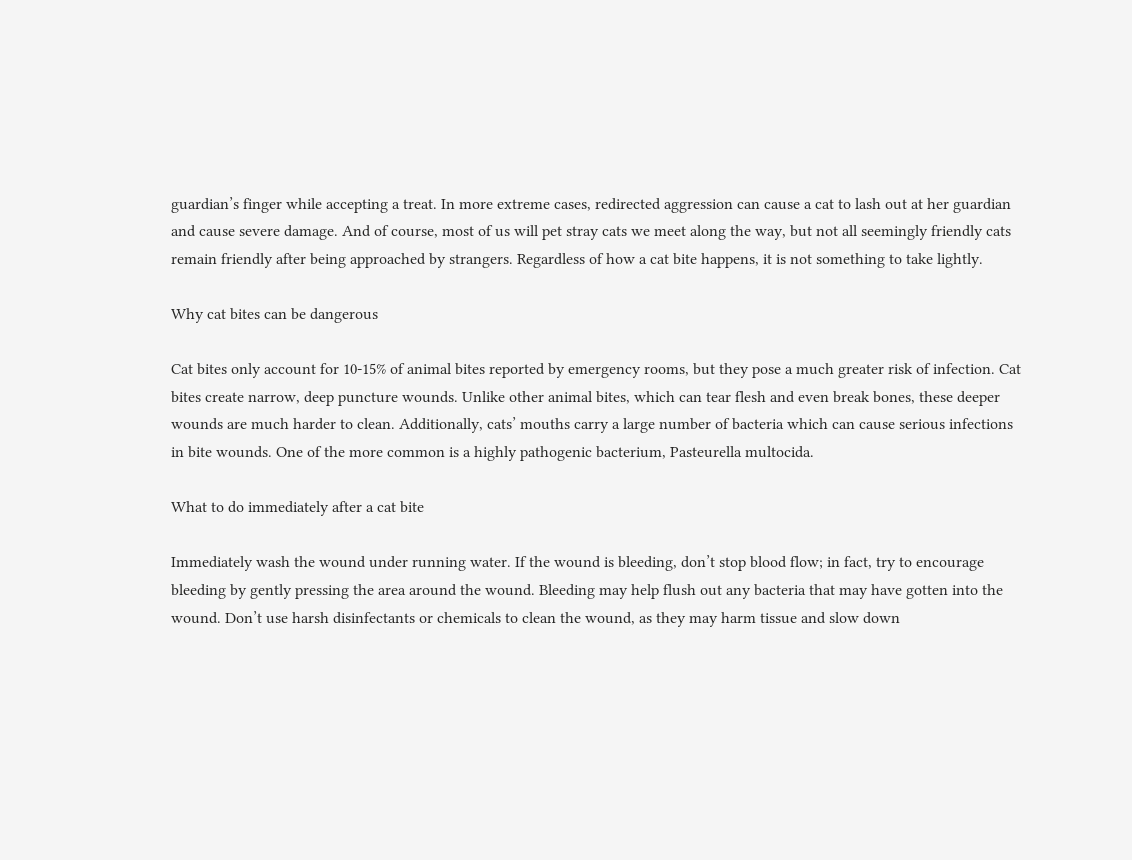guardian’s finger while accepting a treat. In more extreme cases, redirected aggression can cause a cat to lash out at her guardian and cause severe damage. And of course, most of us will pet stray cats we meet along the way, but not all seemingly friendly cats remain friendly after being approached by strangers. Regardless of how a cat bite happens, it is not something to take lightly.

Why cat bites can be dangerous

Cat bites only account for 10-15% of animal bites reported by emergency rooms, but they pose a much greater risk of infection. Cat bites create narrow, deep puncture wounds. Unlike other animal bites, which can tear flesh and even break bones, these deeper wounds are much harder to clean. Additionally, cats’ mouths carry a large number of bacteria which can cause serious infections in bite wounds. One of the more common is a highly pathogenic bacterium, Pasteurella multocida.

What to do immediately after a cat bite

Immediately wash the wound under running water. If the wound is bleeding, don’t stop blood flow; in fact, try to encourage bleeding by gently pressing the area around the wound. Bleeding may help flush out any bacteria that may have gotten into the wound. Don’t use harsh disinfectants or chemicals to clean the wound, as they may harm tissue and slow down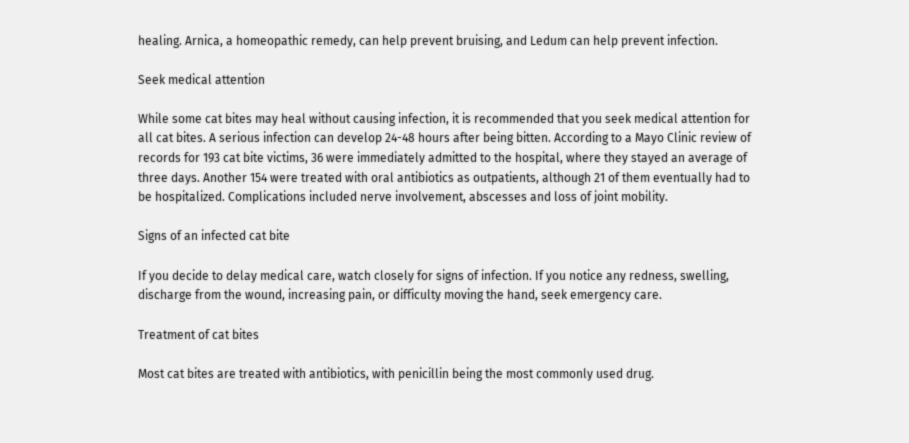healing. Arnica, a homeopathic remedy, can help prevent bruising, and Ledum can help prevent infection.

Seek medical attention

While some cat bites may heal without causing infection, it is recommended that you seek medical attention for all cat bites. A serious infection can develop 24-48 hours after being bitten. According to a Mayo Clinic review of records for 193 cat bite victims, 36 were immediately admitted to the hospital, where they stayed an average of three days. Another 154 were treated with oral antibiotics as outpatients, although 21 of them eventually had to be hospitalized. Complications included nerve involvement, abscesses and loss of joint mobility.

Signs of an infected cat bite

If you decide to delay medical care, watch closely for signs of infection. If you notice any redness, swelling, discharge from the wound, increasing pain, or difficulty moving the hand, seek emergency care.

Treatment of cat bites

Most cat bites are treated with antibiotics, with penicillin being the most commonly used drug.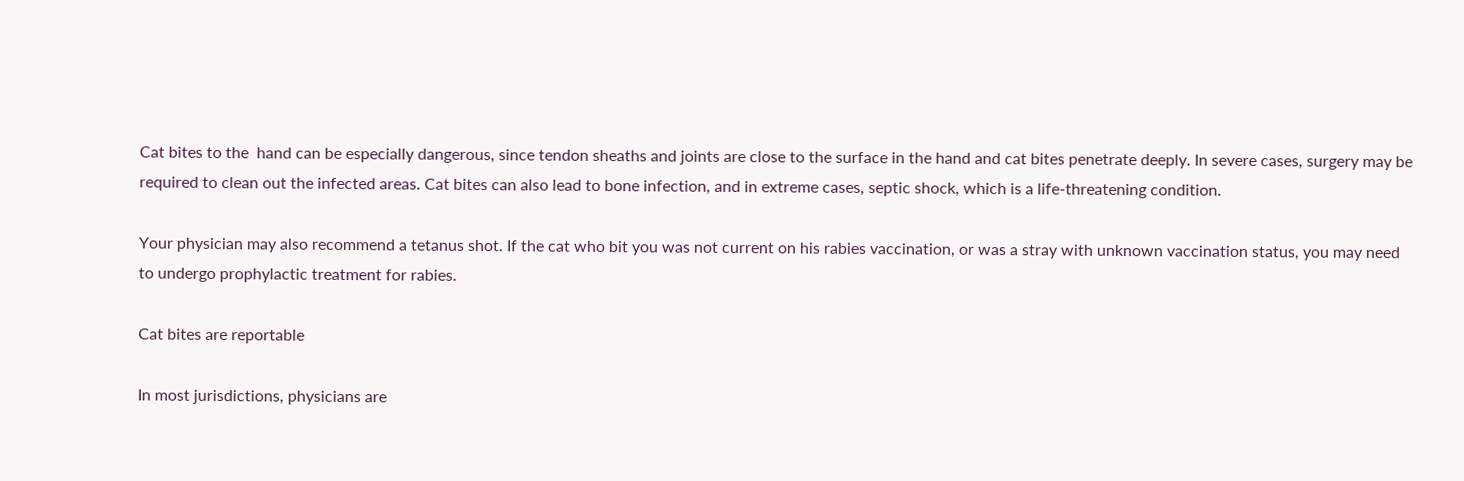Cat bites to the  hand can be especially dangerous, since tendon sheaths and joints are close to the surface in the hand and cat bites penetrate deeply. In severe cases, surgery may be required to clean out the infected areas. Cat bites can also lead to bone infection, and in extreme cases, septic shock, which is a life-threatening condition.

Your physician may also recommend a tetanus shot. If the cat who bit you was not current on his rabies vaccination, or was a stray with unknown vaccination status, you may need to undergo prophylactic treatment for rabies.

Cat bites are reportable

In most jurisdictions, physicians are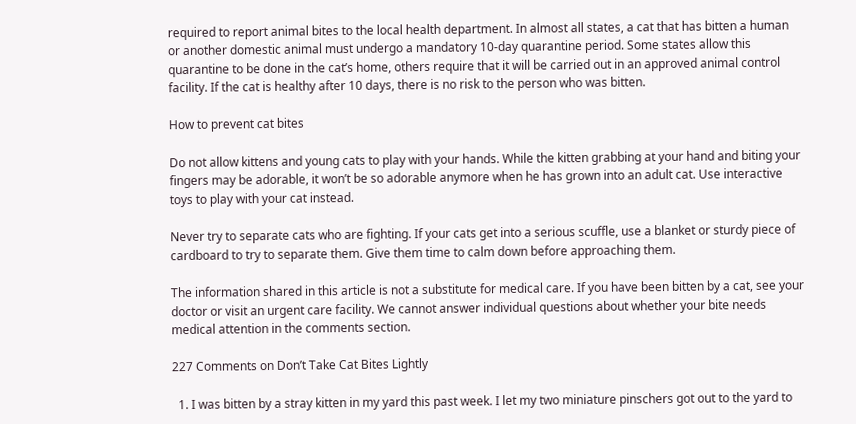required to report animal bites to the local health department. In almost all states, a cat that has bitten a human or another domestic animal must undergo a mandatory 10-day quarantine period. Some states allow this quarantine to be done in the cat’s home, others require that it will be carried out in an approved animal control facility. If the cat is healthy after 10 days, there is no risk to the person who was bitten.

How to prevent cat bites

Do not allow kittens and young cats to play with your hands. While the kitten grabbing at your hand and biting your fingers may be adorable, it won’t be so adorable anymore when he has grown into an adult cat. Use interactive toys to play with your cat instead.

Never try to separate cats who are fighting. If your cats get into a serious scuffle, use a blanket or sturdy piece of cardboard to try to separate them. Give them time to calm down before approaching them.

The information shared in this article is not a substitute for medical care. If you have been bitten by a cat, see your doctor or visit an urgent care facility. We cannot answer individual questions about whether your bite needs medical attention in the comments section.

227 Comments on Don’t Take Cat Bites Lightly

  1. I was bitten by a stray kitten in my yard this past week. I let my two miniature pinschers got out to the yard to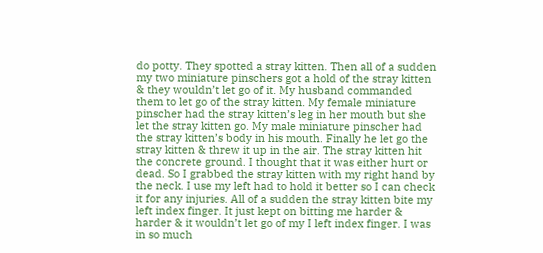do potty. They spotted a stray kitten. Then all of a sudden my two miniature pinschers got a hold of the stray kitten & they wouldn’t let go of it. My husband commanded them to let go of the stray kitten. My female miniature pinscher had the stray kitten’s leg in her mouth but she let the stray kitten go. My male miniature pinscher had the stray kitten’s body in his mouth. Finally he let go the stray kitten & threw it up in the air. The stray kitten hit the concrete ground. I thought that it was either hurt or dead. So I grabbed the stray kitten with my right hand by the neck. I use my left had to hold it better so I can check it for any injuries. All of a sudden the stray kitten bite my left index finger. It just kept on bitting me harder & harder & it wouldn’t let go of my I left index finger. I was in so much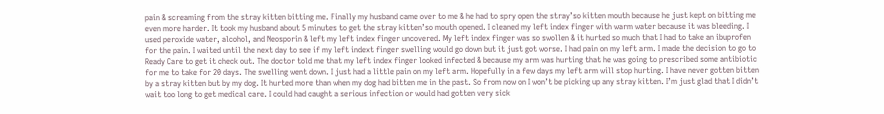pain & screaming from the stray kitten bitting me. Finally my husband came over to me & he had to spry open the stray’so kitten mouth because he just kept on bitting me even more harder. It took my husband about 5 minutes to get the stray kitten’so mouth opened. I cleaned my left index finger with warm water because it was bleeding. I used peroxide water, alcohol, and Neosporin & left my left index finger uncovered. My left index finger was so swollen & it hurted so much that I had to take an ibuprofen for the pain. I waited until the next day to see if my left indext finger swelling would go down but it just got worse. I had pain on my left arm. I made the decision to go to Ready Care to get it check out. The doctor told me that my left index finger looked infected & because my arm was hurting that he was going to prescribed some antibiotic for me to take for 20 days. The swelling went down. I just had a little pain on my left arm. Hopefully in a few days my left arm will stop hurting. I have never gotten bitten by a stray kitten but by my dog. It hurted more than when my dog had bitten me in the past. So from now on I won’t be picking up any stray kitten. I’m just glad that I didn’t wait too long to get medical care. I could had caught a serious infection or would had gotten very sick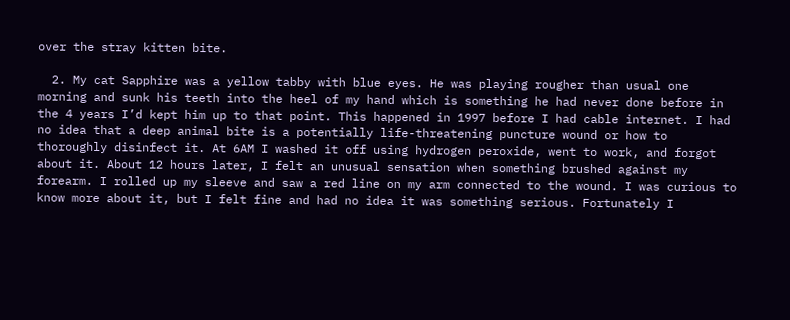over the stray kitten bite.

  2. My cat Sapphire was a yellow tabby with blue eyes. He was playing rougher than usual one morning and sunk his teeth into the heel of my hand which is something he had never done before in the 4 years I’d kept him up to that point. This happened in 1997 before I had cable internet. I had no idea that a deep animal bite is a potentially life-threatening puncture wound or how to thoroughly disinfect it. At 6AM I washed it off using hydrogen peroxide, went to work, and forgot about it. About 12 hours later, I felt an unusual sensation when something brushed against my forearm. I rolled up my sleeve and saw a red line on my arm connected to the wound. I was curious to know more about it, but I felt fine and had no idea it was something serious. Fortunately I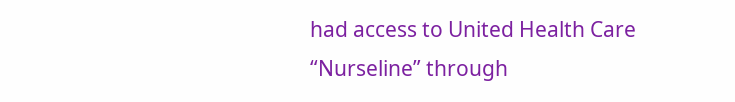had access to United Health Care “Nurseline” through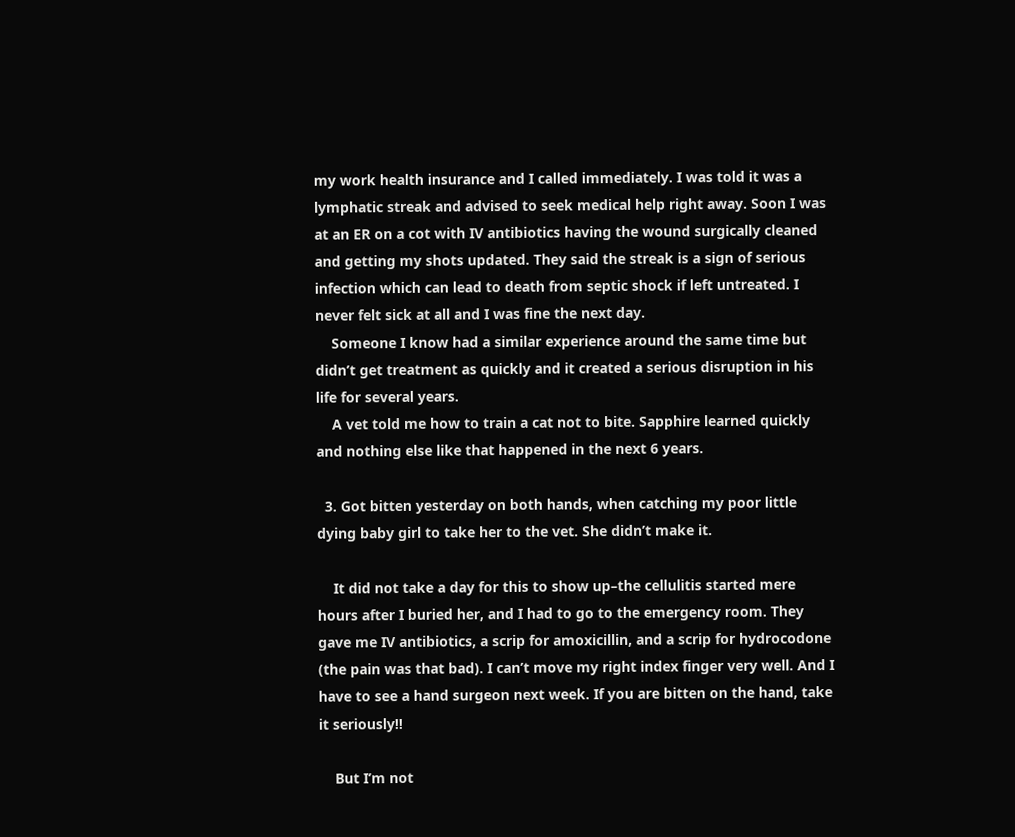my work health insurance and I called immediately. I was told it was a lymphatic streak and advised to seek medical help right away. Soon I was at an ER on a cot with IV antibiotics having the wound surgically cleaned and getting my shots updated. They said the streak is a sign of serious infection which can lead to death from septic shock if left untreated. I never felt sick at all and I was fine the next day.
    Someone I know had a similar experience around the same time but didn’t get treatment as quickly and it created a serious disruption in his life for several years.
    A vet told me how to train a cat not to bite. Sapphire learned quickly and nothing else like that happened in the next 6 years.

  3. Got bitten yesterday on both hands, when catching my poor little dying baby girl to take her to the vet. She didn’t make it.

    It did not take a day for this to show up–the cellulitis started mere hours after I buried her, and I had to go to the emergency room. They gave me IV antibiotics, a scrip for amoxicillin, and a scrip for hydrocodone (the pain was that bad). I can’t move my right index finger very well. And I have to see a hand surgeon next week. If you are bitten on the hand, take it seriously!!

    But I’m not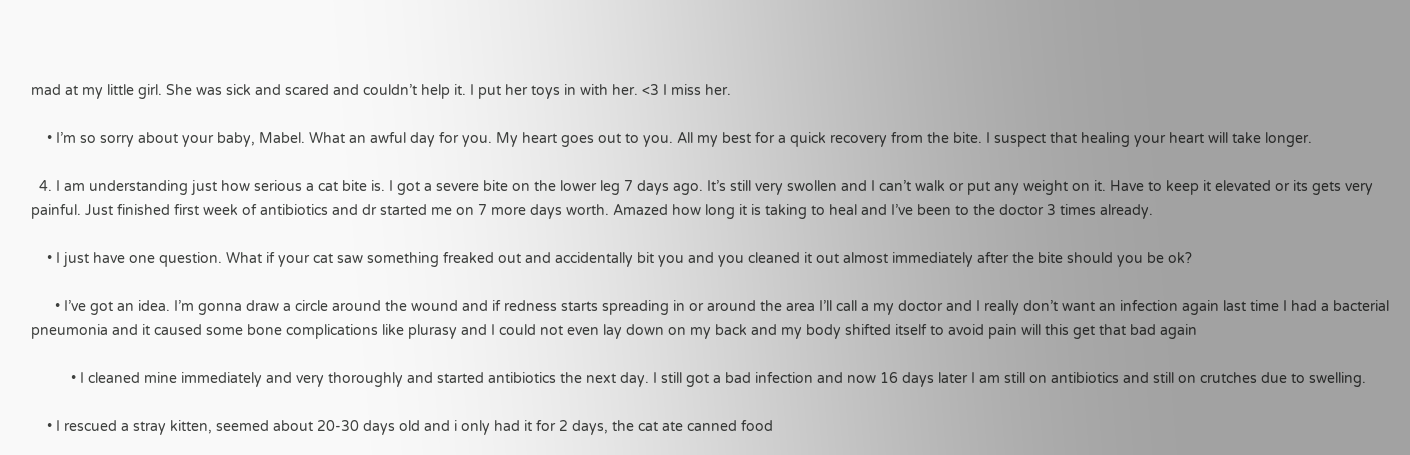mad at my little girl. She was sick and scared and couldn’t help it. I put her toys in with her. <3 I miss her.

    • I’m so sorry about your baby, Mabel. What an awful day for you. My heart goes out to you. All my best for a quick recovery from the bite. I suspect that healing your heart will take longer.

  4. I am understanding just how serious a cat bite is. I got a severe bite on the lower leg 7 days ago. It’s still very swollen and I can’t walk or put any weight on it. Have to keep it elevated or its gets very painful. Just finished first week of antibiotics and dr started me on 7 more days worth. Amazed how long it is taking to heal and I’ve been to the doctor 3 times already.

    • I just have one question. What if your cat saw something freaked out and accidentally bit you and you cleaned it out almost immediately after the bite should you be ok?

      • I’ve got an idea. I’m gonna draw a circle around the wound and if redness starts spreading in or around the area I’ll call a my doctor and I really don’t want an infection again last time I had a bacterial pneumonia and it caused some bone complications like plurasy and I could not even lay down on my back and my body shifted itself to avoid pain will this get that bad again

          • I cleaned mine immediately and very thoroughly and started antibiotics the next day. I still got a bad infection and now 16 days later I am still on antibiotics and still on crutches due to swelling.

    • I rescued a stray kitten, seemed about 20-30 days old and i only had it for 2 days, the cat ate canned food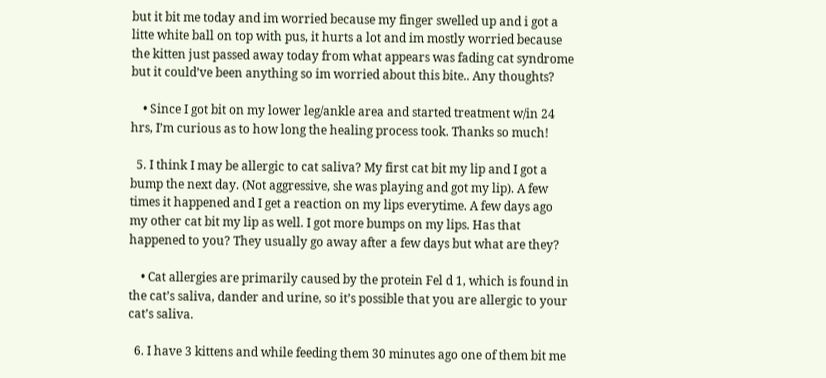but it bit me today and im worried because my finger swelled up and i got a litte white ball on top with pus, it hurts a lot and im mostly worried because the kitten just passed away today from what appears was fading cat syndrome but it could’ve been anything so im worried about this bite.. Any thoughts?

    • Since I got bit on my lower leg/ankle area and started treatment w/in 24 hrs, I’m curious as to how long the healing process took. Thanks so much!

  5. I think I may be allergic to cat saliva? My first cat bit my lip and I got a bump the next day. (Not aggressive, she was playing and got my lip). A few times it happened and I get a reaction on my lips everytime. A few days ago my other cat bit my lip as well. I got more bumps on my lips. Has that happened to you? They usually go away after a few days but what are they?

    • Cat allergies are primarily caused by the protein Fel d 1, which is found in the cat’s saliva, dander and urine, so it’s possible that you are allergic to your cat’s saliva.

  6. I have 3 kittens and while feeding them 30 minutes ago one of them bit me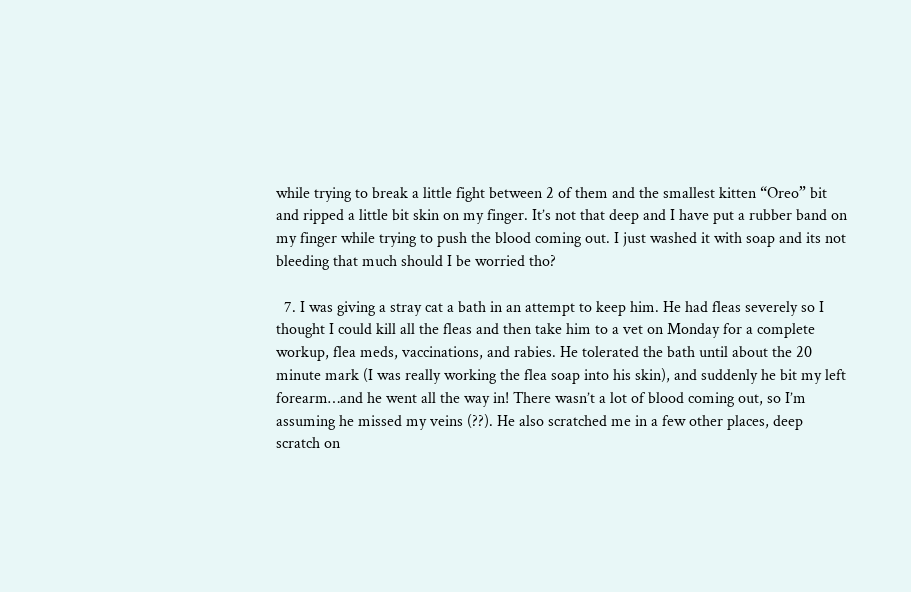while trying to break a little fight between 2 of them and the smallest kitten “Oreo” bit and ripped a little bit skin on my finger. It’s not that deep and I have put a rubber band on my finger while trying to push the blood coming out. I just washed it with soap and its not bleeding that much should I be worried tho?

  7. I was giving a stray cat a bath in an attempt to keep him. He had fleas severely so I thought I could kill all the fleas and then take him to a vet on Monday for a complete workup, flea meds, vaccinations, and rabies. He tolerated the bath until about the 20 minute mark (I was really working the flea soap into his skin), and suddenly he bit my left forearm…and he went all the way in! There wasn’t a lot of blood coming out, so I’m assuming he missed my veins (??). He also scratched me in a few other places, deep scratch on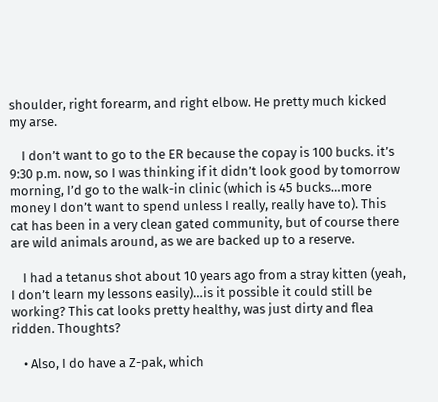shoulder, right forearm, and right elbow. He pretty much kicked my arse.

    I don’t want to go to the ER because the copay is 100 bucks. it’s 9:30 p.m. now, so I was thinking if it didn’t look good by tomorrow morning, I’d go to the walk-in clinic (which is 45 bucks…more money I don’t want to spend unless I really, really have to). This cat has been in a very clean gated community, but of course there are wild animals around, as we are backed up to a reserve.

    I had a tetanus shot about 10 years ago from a stray kitten (yeah, I don’t learn my lessons easily)…is it possible it could still be working? This cat looks pretty healthy, was just dirty and flea ridden. Thoughts?

    • Also, I do have a Z-pak, which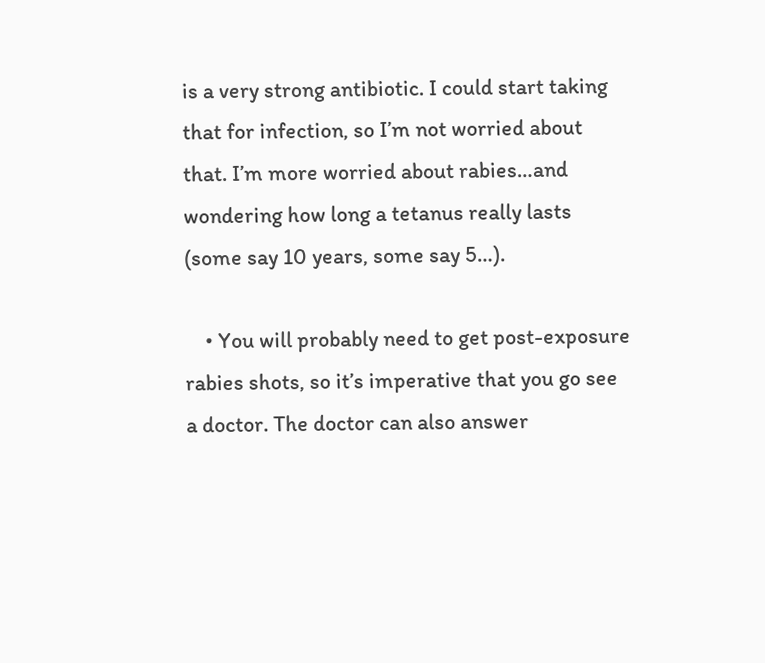is a very strong antibiotic. I could start taking that for infection, so I’m not worried about that. I’m more worried about rabies…and wondering how long a tetanus really lasts (some say 10 years, some say 5…).

    • You will probably need to get post-exposure rabies shots, so it’s imperative that you go see a doctor. The doctor can also answer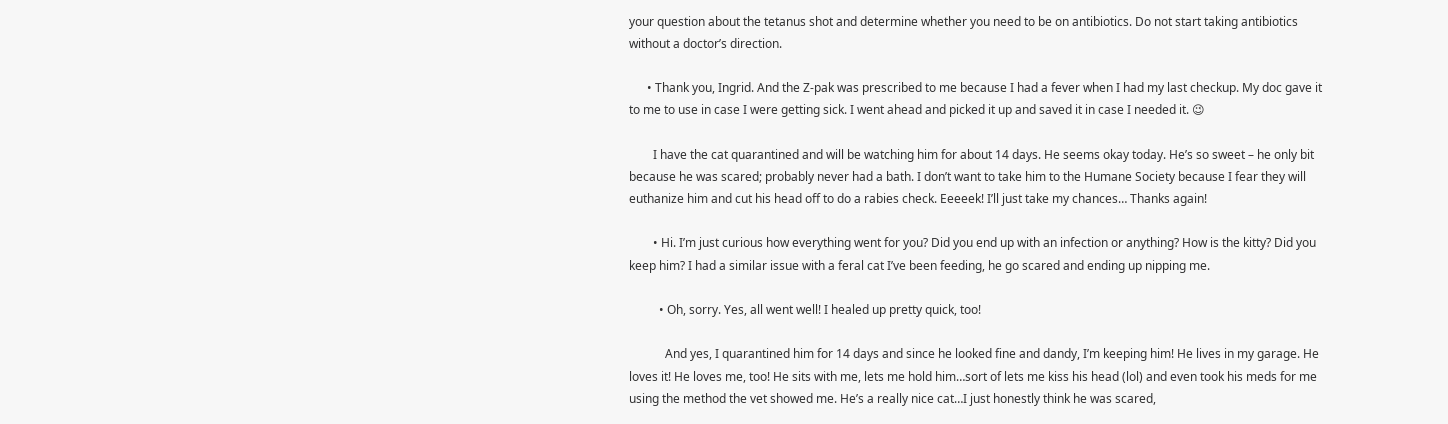your question about the tetanus shot and determine whether you need to be on antibiotics. Do not start taking antibiotics without a doctor’s direction.

      • Thank you, Ingrid. And the Z-pak was prescribed to me because I had a fever when I had my last checkup. My doc gave it to me to use in case I were getting sick. I went ahead and picked it up and saved it in case I needed it. 😉

        I have the cat quarantined and will be watching him for about 14 days. He seems okay today. He’s so sweet – he only bit because he was scared; probably never had a bath. I don’t want to take him to the Humane Society because I fear they will euthanize him and cut his head off to do a rabies check. Eeeeek! I’ll just take my chances… Thanks again!

        • Hi. I’m just curious how everything went for you? Did you end up with an infection or anything? How is the kitty? Did you keep him? I had a similar issue with a feral cat I’ve been feeding, he go scared and ending up nipping me.

          • Oh, sorry. Yes, all went well! I healed up pretty quick, too!

            And yes, I quarantined him for 14 days and since he looked fine and dandy, I’m keeping him! He lives in my garage. He loves it! He loves me, too! He sits with me, lets me hold him…sort of lets me kiss his head (lol) and even took his meds for me using the method the vet showed me. He’s a really nice cat…I just honestly think he was scared,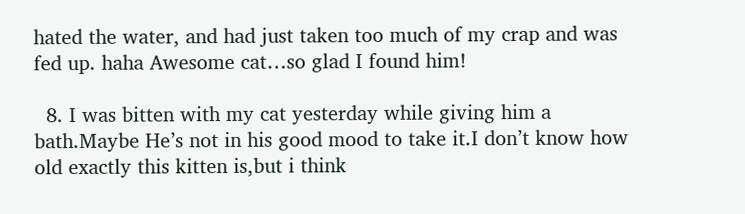hated the water, and had just taken too much of my crap and was fed up. haha Awesome cat…so glad I found him!

  8. I was bitten with my cat yesterday while giving him a bath.Maybe He’s not in his good mood to take it.I don’t know how old exactly this kitten is,but i think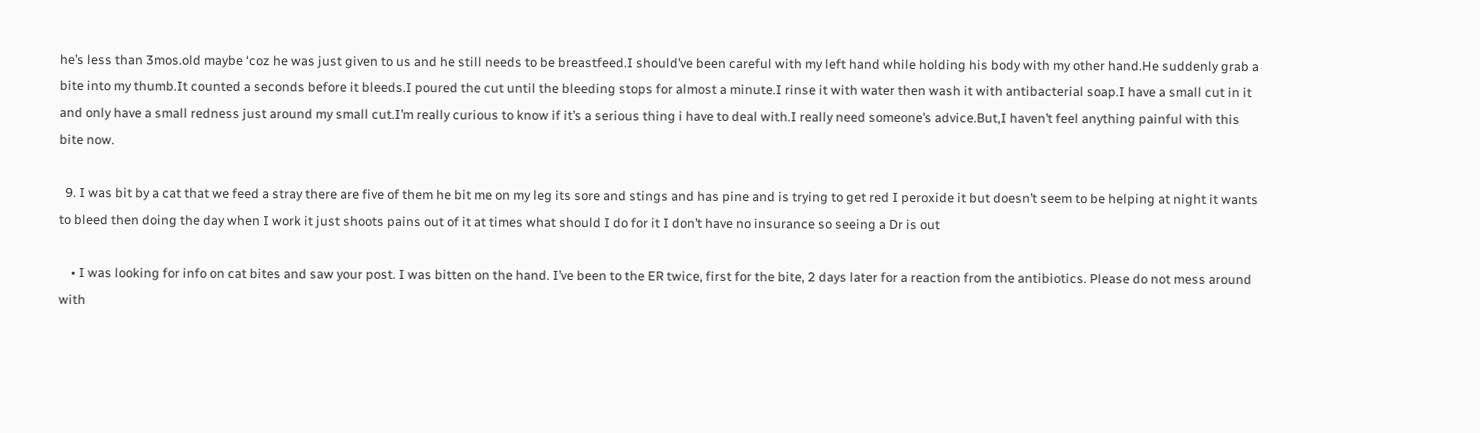he’s less than 3mos.old maybe ‘coz he was just given to us and he still needs to be breastfeed.I should’ve been careful with my left hand while holding his body with my other hand.He suddenly grab a bite into my thumb.It counted a seconds before it bleeds.I poured the cut until the bleeding stops for almost a minute.I rinse it with water then wash it with antibacterial soap.I have a small cut in it and only have a small redness just around my small cut.I’m really curious to know if it’s a serious thing i have to deal with.I really need someone’s advice.But,I haven’t feel anything painful with this bite now.

  9. I was bit by a cat that we feed a stray there are five of them he bit me on my leg its sore and stings and has pine and is trying to get red I peroxide it but doesn’t seem to be helping at night it wants to bleed then doing the day when I work it just shoots pains out of it at times what should I do for it I don’t have no insurance so seeing a Dr is out

    • I was looking for info on cat bites and saw your post. I was bitten on the hand. I’ve been to the ER twice, first for the bite, 2 days later for a reaction from the antibiotics. Please do not mess around with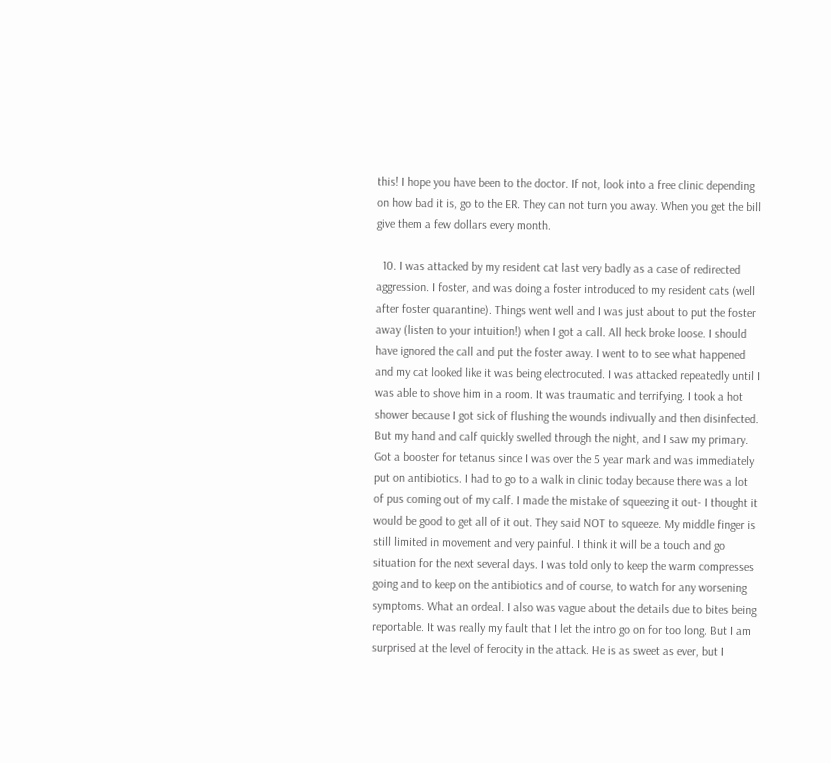this! I hope you have been to the doctor. If not, look into a free clinic depending on how bad it is, go to the ER. They can not turn you away. When you get the bill give them a few dollars every month.

  10. I was attacked by my resident cat last very badly as a case of redirected aggression. I foster, and was doing a foster introduced to my resident cats (well after foster quarantine). Things went well and I was just about to put the foster away (listen to your intuition!) when I got a call. All heck broke loose. I should have ignored the call and put the foster away. I went to to see what happened and my cat looked like it was being electrocuted. I was attacked repeatedly until I was able to shove him in a room. It was traumatic and terrifying. I took a hot shower because I got sick of flushing the wounds indivually and then disinfected. But my hand and calf quickly swelled through the night, and I saw my primary. Got a booster for tetanus since I was over the 5 year mark and was immediately put on antibiotics. I had to go to a walk in clinic today because there was a lot of pus coming out of my calf. I made the mistake of squeezing it out- I thought it would be good to get all of it out. They said NOT to squeeze. My middle finger is still limited in movement and very painful. I think it will be a touch and go situation for the next several days. I was told only to keep the warm compresses going and to keep on the antibiotics and of course, to watch for any worsening symptoms. What an ordeal. I also was vague about the details due to bites being reportable. It was really my fault that I let the intro go on for too long. But I am surprised at the level of ferocity in the attack. He is as sweet as ever, but I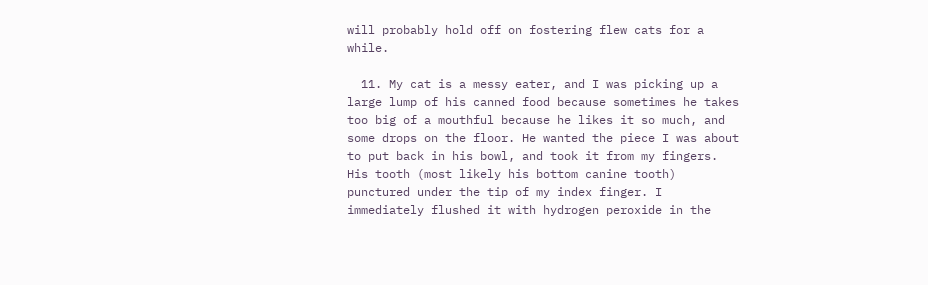will probably hold off on fostering flew cats for a while.

  11. My cat is a messy eater, and I was picking up a large lump of his canned food because sometimes he takes too big of a mouthful because he likes it so much, and some drops on the floor. He wanted the piece I was about to put back in his bowl, and took it from my fingers. His tooth (most likely his bottom canine tooth) punctured under the tip of my index finger. I immediately flushed it with hydrogen peroxide in the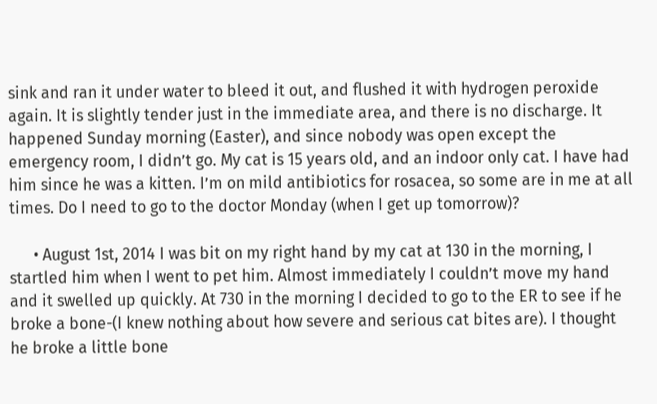sink and ran it under water to bleed it out, and flushed it with hydrogen peroxide again. It is slightly tender just in the immediate area, and there is no discharge. It happened Sunday morning (Easter), and since nobody was open except the emergency room, I didn’t go. My cat is 15 years old, and an indoor only cat. I have had him since he was a kitten. I’m on mild antibiotics for rosacea, so some are in me at all times. Do I need to go to the doctor Monday (when I get up tomorrow)?

      • August 1st, 2014 I was bit on my right hand by my cat at 130 in the morning, I startled him when I went to pet him. Almost immediately I couldn’t move my hand and it swelled up quickly. At 730 in the morning I decided to go to the ER to see if he broke a bone-(I knew nothing about how severe and serious cat bites are). I thought he broke a little bone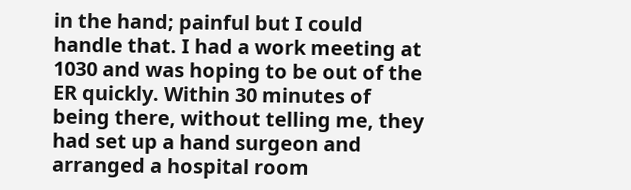in the hand; painful but I could handle that. I had a work meeting at 1030 and was hoping to be out of the ER quickly. Within 30 minutes of being there, without telling me, they had set up a hand surgeon and arranged a hospital room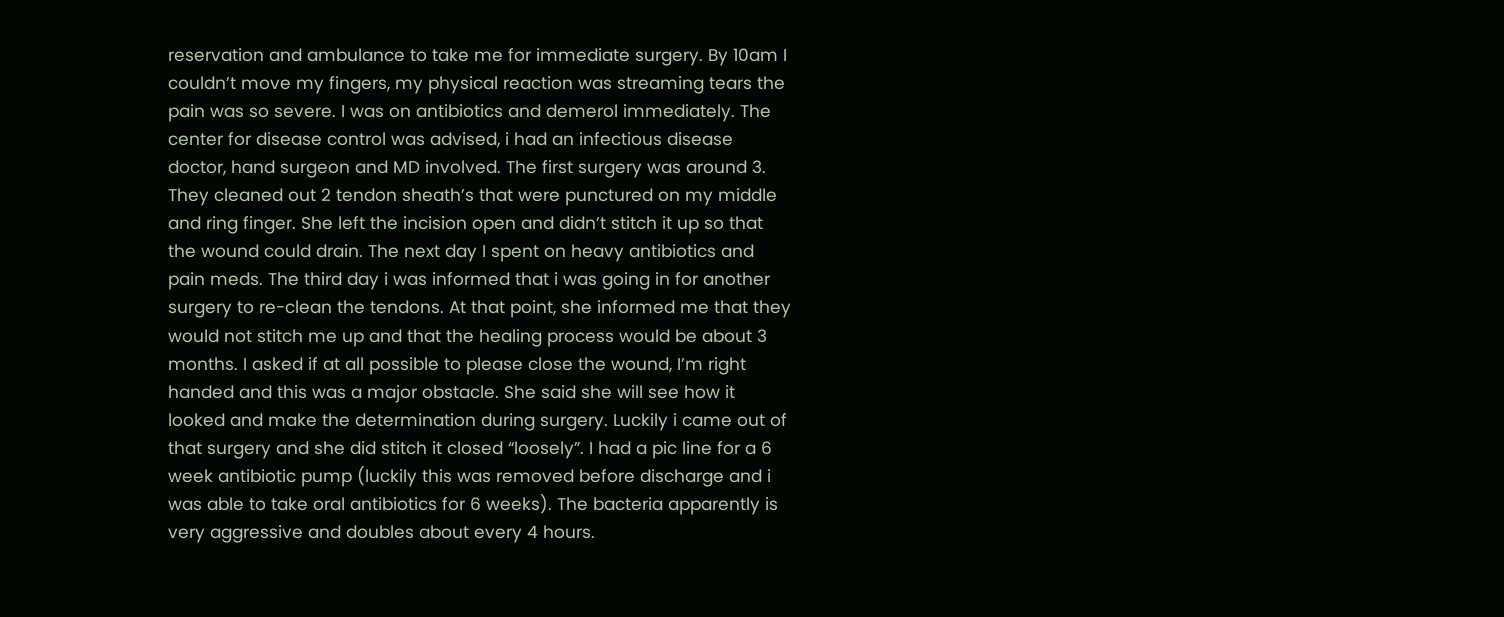reservation and ambulance to take me for immediate surgery. By 10am I couldn’t move my fingers, my physical reaction was streaming tears the pain was so severe. I was on antibiotics and demerol immediately. The center for disease control was advised, i had an infectious disease doctor, hand surgeon and MD involved. The first surgery was around 3. They cleaned out 2 tendon sheath’s that were punctured on my middle and ring finger. She left the incision open and didn’t stitch it up so that the wound could drain. The next day I spent on heavy antibiotics and pain meds. The third day i was informed that i was going in for another surgery to re-clean the tendons. At that point, she informed me that they would not stitch me up and that the healing process would be about 3 months. I asked if at all possible to please close the wound, I’m right handed and this was a major obstacle. She said she will see how it looked and make the determination during surgery. Luckily i came out of that surgery and she did stitch it closed “loosely”. I had a pic line for a 6 week antibiotic pump (luckily this was removed before discharge and i was able to take oral antibiotics for 6 weeks). The bacteria apparently is very aggressive and doubles about every 4 hours.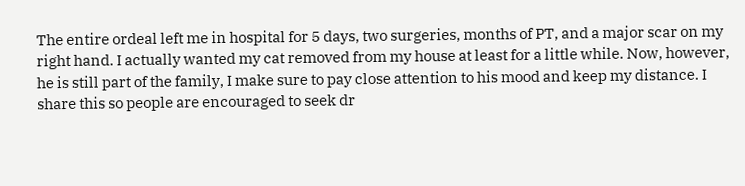The entire ordeal left me in hospital for 5 days, two surgeries, months of PT, and a major scar on my right hand. I actually wanted my cat removed from my house at least for a little while. Now, however, he is still part of the family, I make sure to pay close attention to his mood and keep my distance. I share this so people are encouraged to seek dr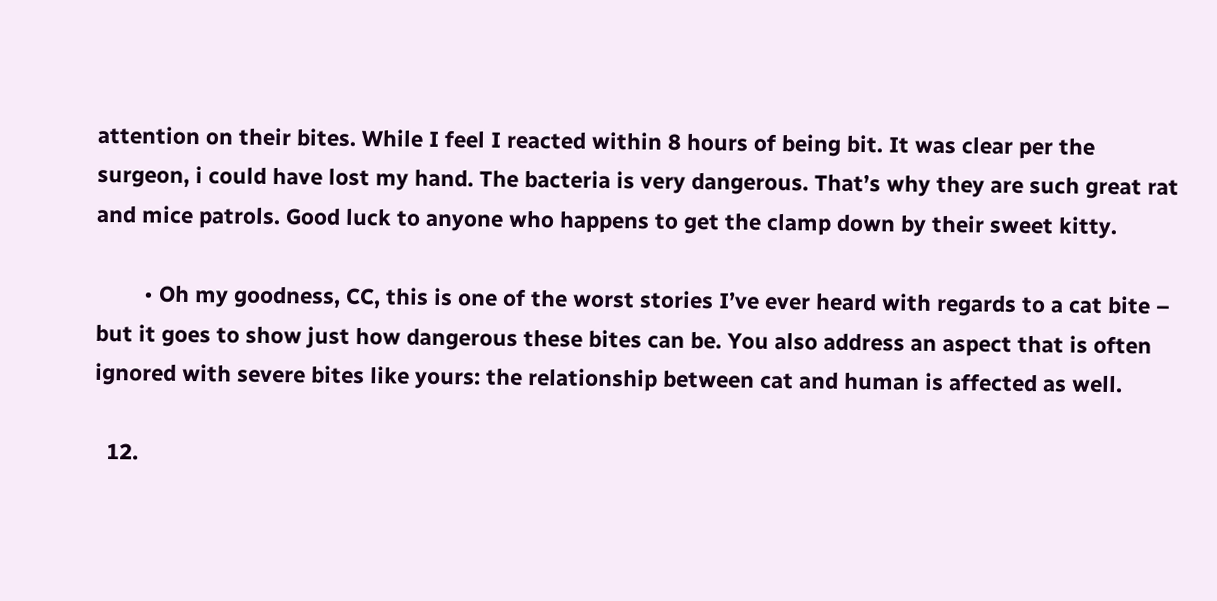attention on their bites. While I feel I reacted within 8 hours of being bit. It was clear per the surgeon, i could have lost my hand. The bacteria is very dangerous. That’s why they are such great rat and mice patrols. Good luck to anyone who happens to get the clamp down by their sweet kitty.

        • Oh my goodness, CC, this is one of the worst stories I’ve ever heard with regards to a cat bite – but it goes to show just how dangerous these bites can be. You also address an aspect that is often ignored with severe bites like yours: the relationship between cat and human is affected as well.

  12.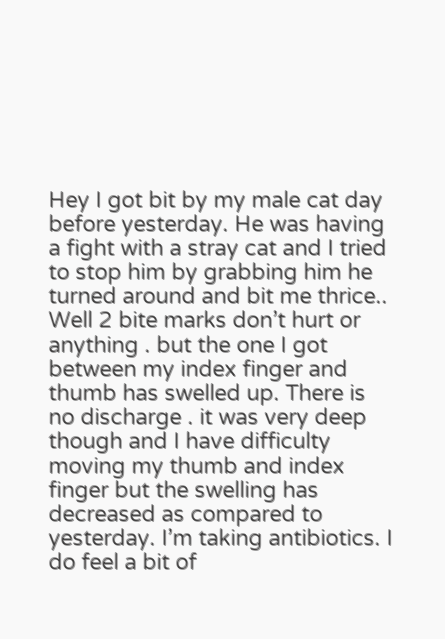Hey I got bit by my male cat day before yesterday. He was having a fight with a stray cat and I tried to stop him by grabbing him he turned around and bit me thrice.. Well 2 bite marks don’t hurt or anything . but the one I got between my index finger and thumb has swelled up. There is no discharge . it was very deep though and I have difficulty moving my thumb and index finger but the swelling has decreased as compared to yesterday. I’m taking antibiotics. I do feel a bit of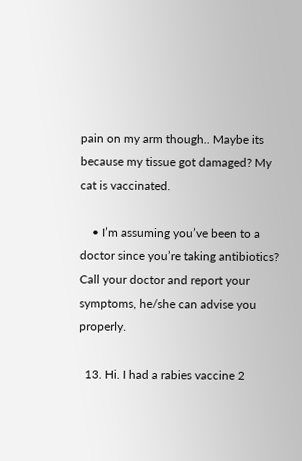pain on my arm though.. Maybe its because my tissue got damaged? My cat is vaccinated.

    • I’m assuming you’ve been to a doctor since you’re taking antibiotics? Call your doctor and report your symptoms, he/she can advise you properly.

  13. Hi. I had a rabies vaccine 2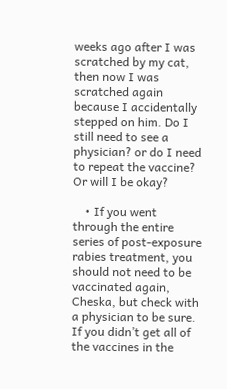weeks ago after I was scratched by my cat, then now I was scratched again because I accidentally stepped on him. Do I still need to see a physician? or do I need to repeat the vaccine? Or will I be okay?

    • If you went through the entire series of post-exposure rabies treatment, you should not need to be vaccinated again, Cheska, but check with a physician to be sure. If you didn’t get all of the vaccines in the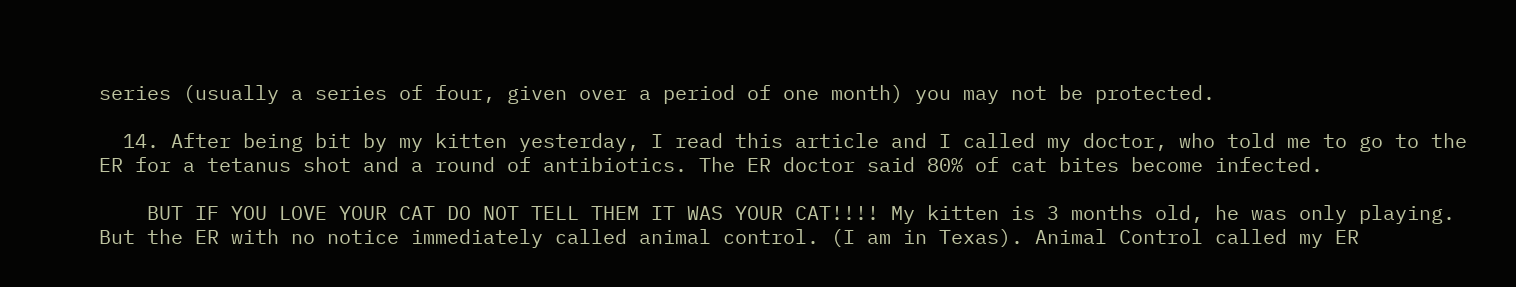series (usually a series of four, given over a period of one month) you may not be protected.

  14. After being bit by my kitten yesterday, I read this article and I called my doctor, who told me to go to the ER for a tetanus shot and a round of antibiotics. The ER doctor said 80% of cat bites become infected.

    BUT IF YOU LOVE YOUR CAT DO NOT TELL THEM IT WAS YOUR CAT!!!! My kitten is 3 months old, he was only playing. But the ER with no notice immediately called animal control. (I am in Texas). Animal Control called my ER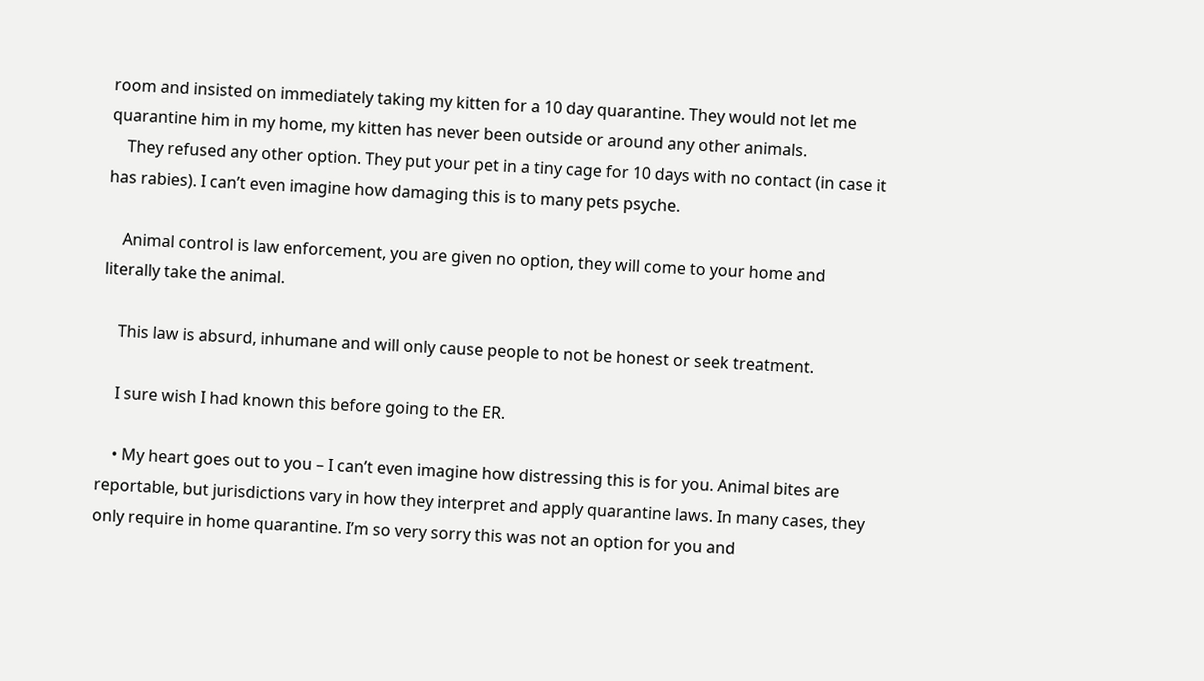room and insisted on immediately taking my kitten for a 10 day quarantine. They would not let me quarantine him in my home, my kitten has never been outside or around any other animals.
    They refused any other option. They put your pet in a tiny cage for 10 days with no contact (in case it has rabies). I can’t even imagine how damaging this is to many pets psyche.

    Animal control is law enforcement, you are given no option, they will come to your home and literally take the animal.

    This law is absurd, inhumane and will only cause people to not be honest or seek treatment.

    I sure wish I had known this before going to the ER.

    • My heart goes out to you – I can’t even imagine how distressing this is for you. Animal bites are reportable, but jurisdictions vary in how they interpret and apply quarantine laws. In many cases, they only require in home quarantine. I’m so very sorry this was not an option for you and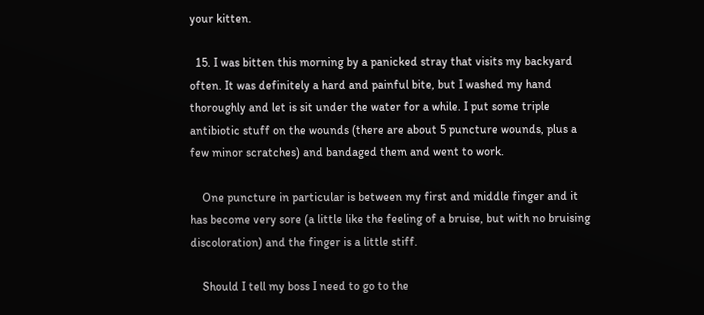your kitten.

  15. I was bitten this morning by a panicked stray that visits my backyard often. It was definitely a hard and painful bite, but I washed my hand thoroughly and let is sit under the water for a while. I put some triple antibiotic stuff on the wounds (there are about 5 puncture wounds, plus a few minor scratches) and bandaged them and went to work.

    One puncture in particular is between my first and middle finger and it has become very sore (a little like the feeling of a bruise, but with no bruising discoloration) and the finger is a little stiff.

    Should I tell my boss I need to go to the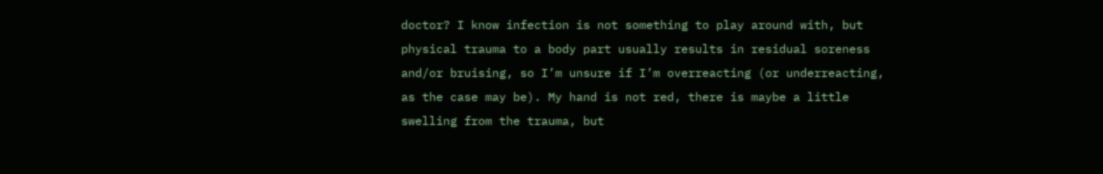doctor? I know infection is not something to play around with, but physical trauma to a body part usually results in residual soreness and/or bruising, so I’m unsure if I’m overreacting (or underreacting, as the case may be). My hand is not red, there is maybe a little swelling from the trauma, but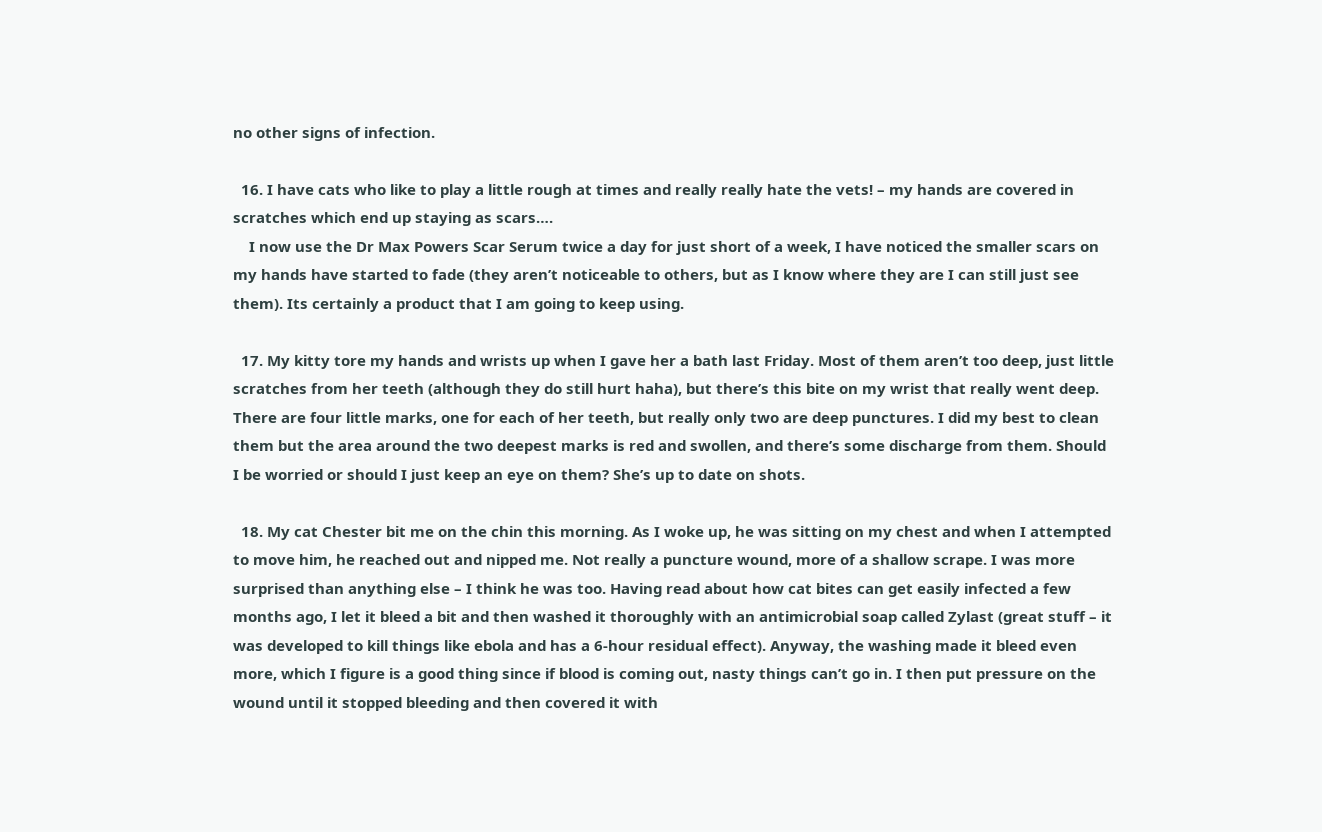no other signs of infection.

  16. I have cats who like to play a little rough at times and really really hate the vets! – my hands are covered in scratches which end up staying as scars….
    I now use the Dr Max Powers Scar Serum twice a day for just short of a week, I have noticed the smaller scars on my hands have started to fade (they aren’t noticeable to others, but as I know where they are I can still just see them). Its certainly a product that I am going to keep using.

  17. My kitty tore my hands and wrists up when I gave her a bath last Friday. Most of them aren’t too deep, just little scratches from her teeth (although they do still hurt haha), but there’s this bite on my wrist that really went deep. There are four little marks, one for each of her teeth, but really only two are deep punctures. I did my best to clean them but the area around the two deepest marks is red and swollen, and there’s some discharge from them. Should I be worried or should I just keep an eye on them? She’s up to date on shots.

  18. My cat Chester bit me on the chin this morning. As I woke up, he was sitting on my chest and when I attempted to move him, he reached out and nipped me. Not really a puncture wound, more of a shallow scrape. I was more surprised than anything else – I think he was too. Having read about how cat bites can get easily infected a few months ago, I let it bleed a bit and then washed it thoroughly with an antimicrobial soap called Zylast (great stuff – it was developed to kill things like ebola and has a 6-hour residual effect). Anyway, the washing made it bleed even more, which I figure is a good thing since if blood is coming out, nasty things can’t go in. I then put pressure on the wound until it stopped bleeding and then covered it with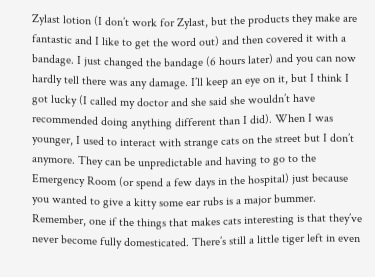Zylast lotion (I don’t work for Zylast, but the products they make are fantastic and I like to get the word out) and then covered it with a bandage. I just changed the bandage (6 hours later) and you can now hardly tell there was any damage. I’ll keep an eye on it, but I think I got lucky (I called my doctor and she said she wouldn’t have recommended doing anything different than I did). When I was younger, I used to interact with strange cats on the street but I don’t anymore. They can be unpredictable and having to go to the Emergency Room (or spend a few days in the hospital) just because you wanted to give a kitty some ear rubs is a major bummer. Remember, one if the things that makes cats interesting is that they’ve never become fully domesticated. There’s still a little tiger left in even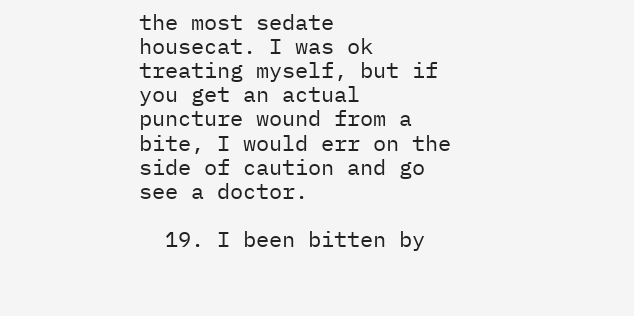the most sedate housecat. I was ok treating myself, but if you get an actual puncture wound from a bite, I would err on the side of caution and go see a doctor.

  19. I been bitten by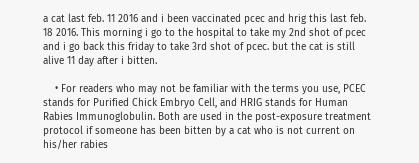a cat last feb. 11 2016 and i been vaccinated pcec and hrig this last feb. 18 2016. This morning i go to the hospital to take my 2nd shot of pcec and i go back this friday to take 3rd shot of pcec. but the cat is still alive 11 day after i bitten.

    • For readers who may not be familiar with the terms you use, PCEC stands for Purified Chick Embryo Cell, and HRIG stands for Human Rabies Immunoglobulin. Both are used in the post-exposure treatment protocol if someone has been bitten by a cat who is not current on his/her rabies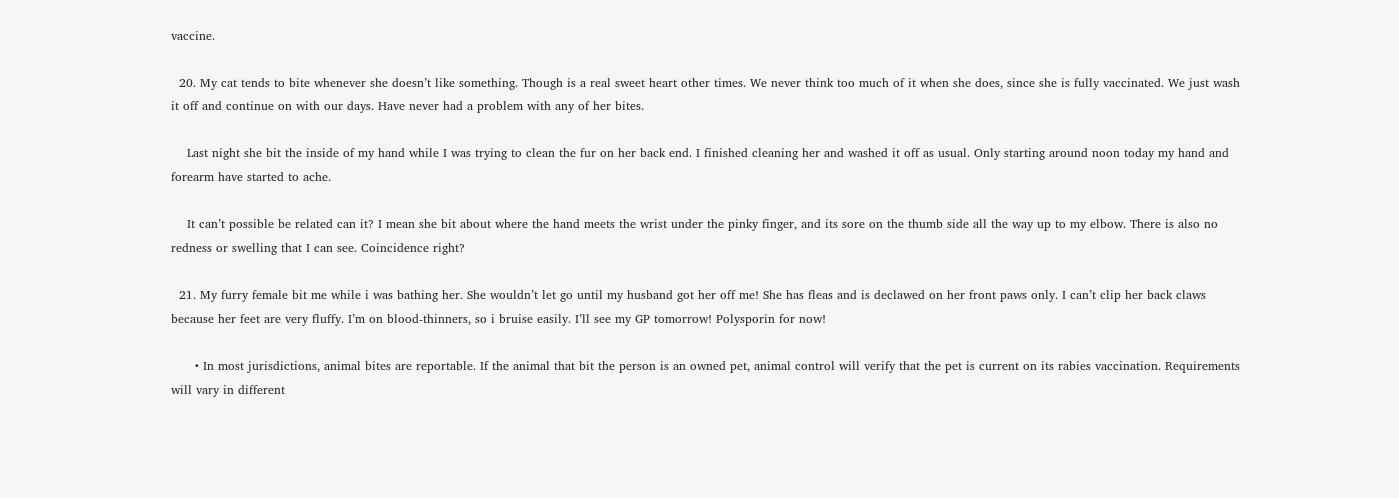vaccine.

  20. My cat tends to bite whenever she doesn’t like something. Though is a real sweet heart other times. We never think too much of it when she does, since she is fully vaccinated. We just wash it off and continue on with our days. Have never had a problem with any of her bites.

    Last night she bit the inside of my hand while I was trying to clean the fur on her back end. I finished cleaning her and washed it off as usual. Only starting around noon today my hand and forearm have started to ache.

    It can’t possible be related can it? I mean she bit about where the hand meets the wrist under the pinky finger, and its sore on the thumb side all the way up to my elbow. There is also no redness or swelling that I can see. Coincidence right?

  21. My furry female bit me while i was bathing her. She wouldn’t let go until my husband got her off me! She has fleas and is declawed on her front paws only. I can’t clip her back claws because her feet are very fluffy. I’m on blood-thinners, so i bruise easily. I’ll see my GP tomorrow! Polysporin for now!

      • In most jurisdictions, animal bites are reportable. If the animal that bit the person is an owned pet, animal control will verify that the pet is current on its rabies vaccination. Requirements will vary in different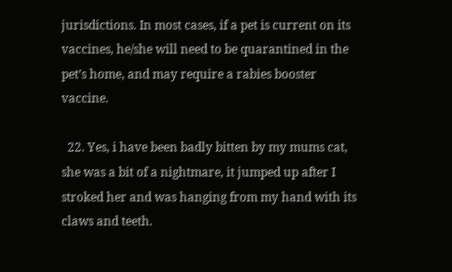jurisdictions. In most cases, if a pet is current on its vaccines, he/she will need to be quarantined in the pet’s home, and may require a rabies booster vaccine.

  22. Yes, i have been badly bitten by my mums cat, she was a bit of a nightmare, it jumped up after I stroked her and was hanging from my hand with its claws and teeth.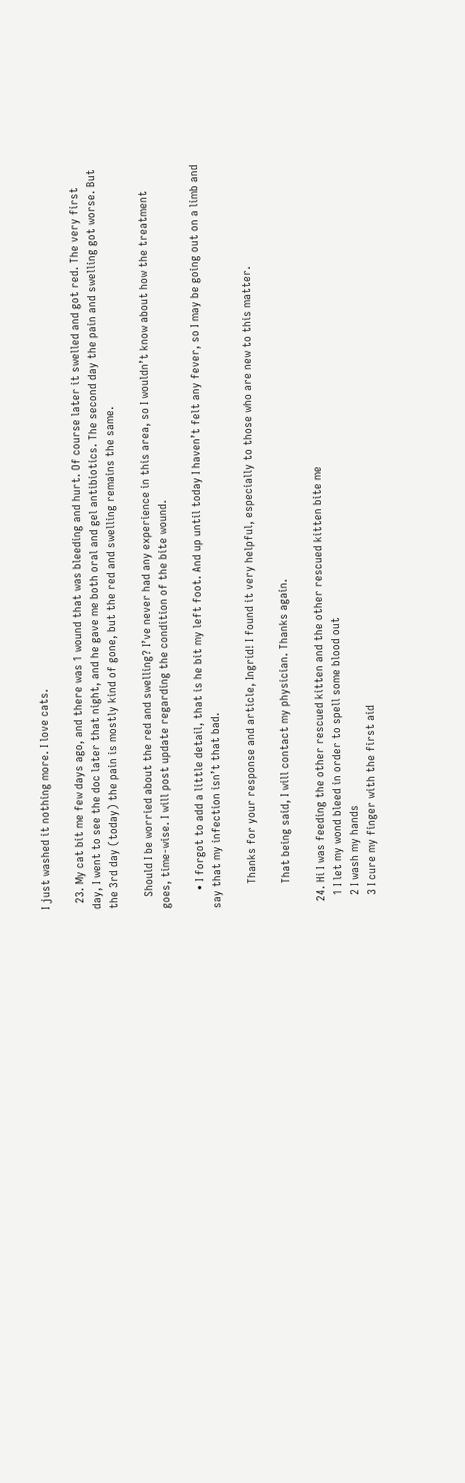I just washed it nothing more. I love cats.

  23. My cat bit me few days ago, and there was 1 wound that was bleeding and hurt. Of course later it swelled and got red. The very first day, I went to see the doc later that night, and he gave me both oral and gel antibiotics. The second day the pain and swelling got worse. But the 3rd day (today) the pain is mostly kind of gone, but the red and swelling remains the same.

    Should I be worried about the red and swelling? I’ve never had any experience in this area, so I wouldn’t know about how the treatment goes, time-wise. I will post update regarding the condition of the bite wound.

      • I forgot to add a little detail, that is he bit my left foot. And up until today I haven’t felt any fever, so I may be going out on a limb and say that my infection isn’t that bad.

        Thanks for your response and article, Ingrid! I found it very helpful, especially to those who are new to this matter.

        That being said, I will contact my physician. Thanks again.

  24. Hi I was feeding the other rescued kitten and the other rescued kitten bite me
    1 I let my wond bleed in order to spell some blood out
    2 I wash my hands
    3 I cure my finger with the first aid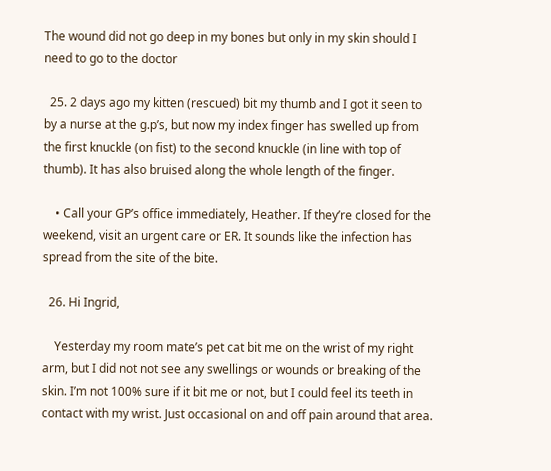The wound did not go deep in my bones but only in my skin should I need to go to the doctor

  25. 2 days ago my kitten (rescued) bit my thumb and I got it seen to by a nurse at the g.p’s, but now my index finger has swelled up from the first knuckle (on fist) to the second knuckle (in line with top of thumb). It has also bruised along the whole length of the finger.

    • Call your GP’s office immediately, Heather. If they’re closed for the weekend, visit an urgent care or ER. It sounds like the infection has spread from the site of the bite.

  26. Hi Ingrid,

    Yesterday my room mate’s pet cat bit me on the wrist of my right arm, but I did not not see any swellings or wounds or breaking of the skin. I’m not 100% sure if it bit me or not, but I could feel its teeth in contact with my wrist. Just occasional on and off pain around that area.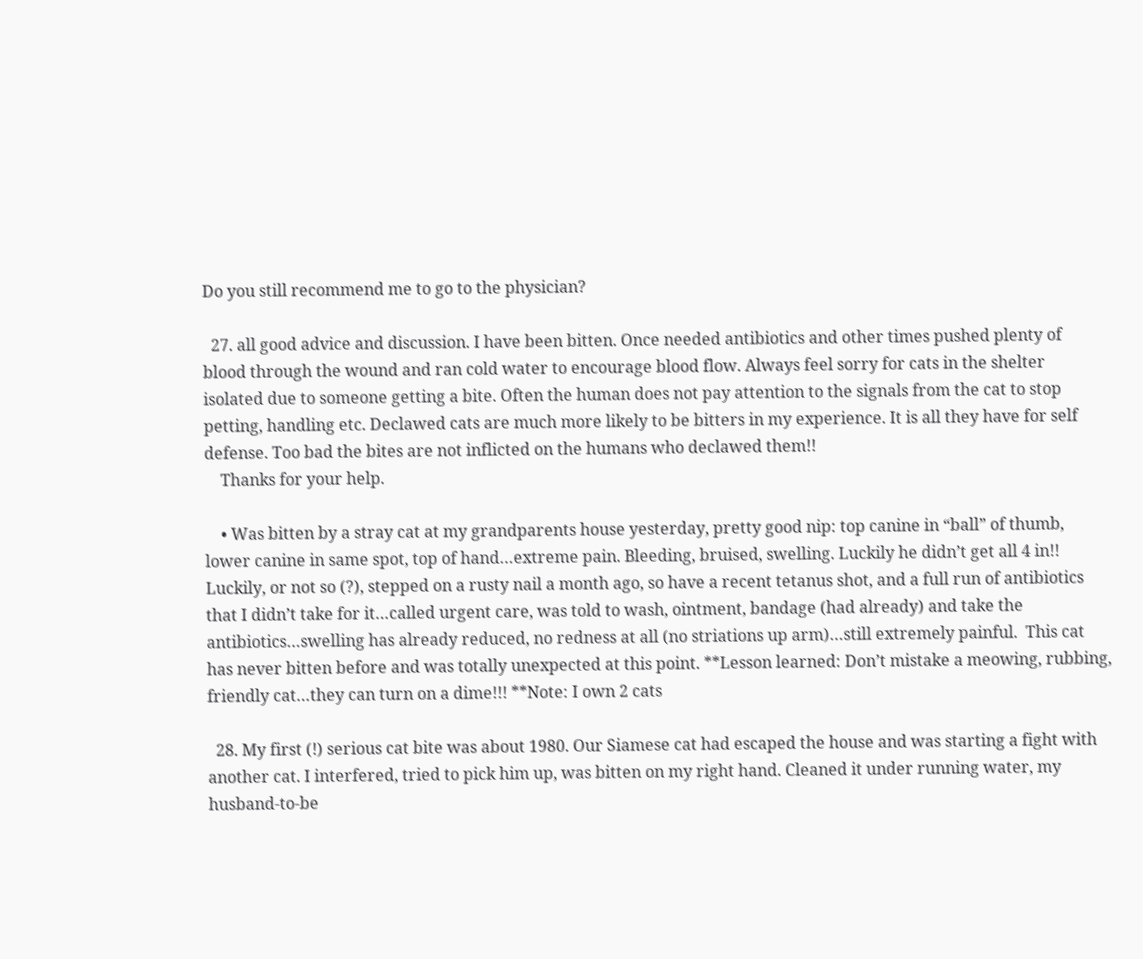Do you still recommend me to go to the physician?

  27. all good advice and discussion. I have been bitten. Once needed antibiotics and other times pushed plenty of blood through the wound and ran cold water to encourage blood flow. Always feel sorry for cats in the shelter isolated due to someone getting a bite. Often the human does not pay attention to the signals from the cat to stop petting, handling etc. Declawed cats are much more likely to be bitters in my experience. It is all they have for self defense. Too bad the bites are not inflicted on the humans who declawed them!!
    Thanks for your help.

    • Was bitten by a stray cat at my grandparents house yesterday, pretty good nip: top canine in “ball” of thumb, lower canine in same spot, top of hand…extreme pain. Bleeding, bruised, swelling. Luckily he didn’t get all 4 in!! Luckily, or not so (?), stepped on a rusty nail a month ago, so have a recent tetanus shot, and a full run of antibiotics that I didn’t take for it…called urgent care, was told to wash, ointment, bandage (had already) and take the antibiotics…swelling has already reduced, no redness at all (no striations up arm)…still extremely painful.  This cat has never bitten before and was totally unexpected at this point. **Lesson learned: Don’t mistake a meowing, rubbing, friendly cat…they can turn on a dime!!! **Note: I own 2 cats

  28. My first (!) serious cat bite was about 1980. Our Siamese cat had escaped the house and was starting a fight with another cat. I interfered, tried to pick him up, was bitten on my right hand. Cleaned it under running water, my husband-to-be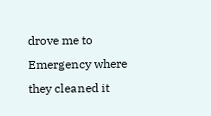drove me to Emergency where they cleaned it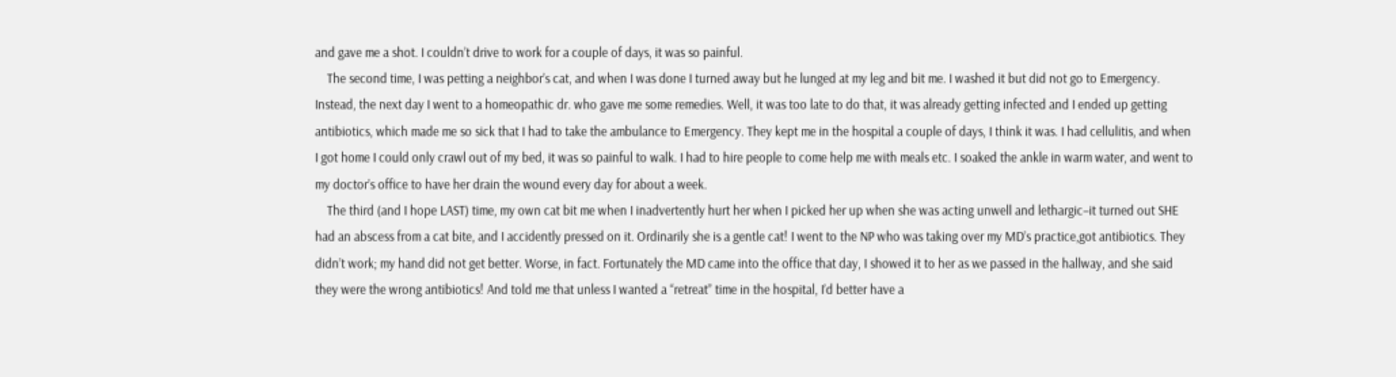and gave me a shot. I couldn’t drive to work for a couple of days, it was so painful.
    The second time, I was petting a neighbor’s cat, and when I was done I turned away but he lunged at my leg and bit me. I washed it but did not go to Emergency. Instead, the next day I went to a homeopathic dr. who gave me some remedies. Well, it was too late to do that, it was already getting infected and I ended up getting antibiotics, which made me so sick that I had to take the ambulance to Emergency. They kept me in the hospital a couple of days, I think it was. I had cellulitis, and when I got home I could only crawl out of my bed, it was so painful to walk. I had to hire people to come help me with meals etc. I soaked the ankle in warm water, and went to my doctor’s office to have her drain the wound every day for about a week.
    The third (and I hope LAST) time, my own cat bit me when I inadvertently hurt her when I picked her up when she was acting unwell and lethargic–it turned out SHE had an abscess from a cat bite, and I accidently pressed on it. Ordinarily she is a gentle cat! I went to the NP who was taking over my MD’s practice,got antibiotics. They didn’t work; my hand did not get better. Worse, in fact. Fortunately the MD came into the office that day, I showed it to her as we passed in the hallway, and she said they were the wrong antibiotics! And told me that unless I wanted a “retreat” time in the hospital, I’d better have a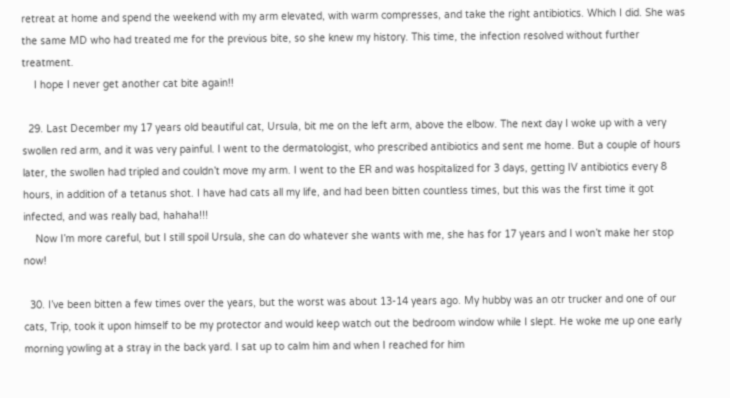retreat at home and spend the weekend with my arm elevated, with warm compresses, and take the right antibiotics. Which I did. She was the same MD who had treated me for the previous bite, so she knew my history. This time, the infection resolved without further treatment.
    I hope I never get another cat bite again!!

  29. Last December my 17 years old beautiful cat, Ursula, bit me on the left arm, above the elbow. The next day I woke up with a very swollen red arm, and it was very painful. I went to the dermatologist, who prescribed antibiotics and sent me home. But a couple of hours later, the swollen had tripled and couldn’t move my arm. I went to the ER and was hospitalized for 3 days, getting IV antibiotics every 8 hours, in addition of a tetanus shot. I have had cats all my life, and had been bitten countless times, but this was the first time it got infected, and was really bad, hahaha!!!
    Now I’m more careful, but I still spoil Ursula, she can do whatever she wants with me, she has for 17 years and I won’t make her stop now!

  30. I’ve been bitten a few times over the years, but the worst was about 13-14 years ago. My hubby was an otr trucker and one of our cats, Trip, took it upon himself to be my protector and would keep watch out the bedroom window while I slept. He woke me up one early morning yowling at a stray in the back yard. I sat up to calm him and when I reached for him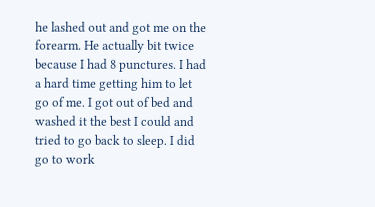he lashed out and got me on the forearm. He actually bit twice because I had 8 punctures. I had a hard time getting him to let go of me. I got out of bed and washed it the best I could and tried to go back to sleep. I did go to work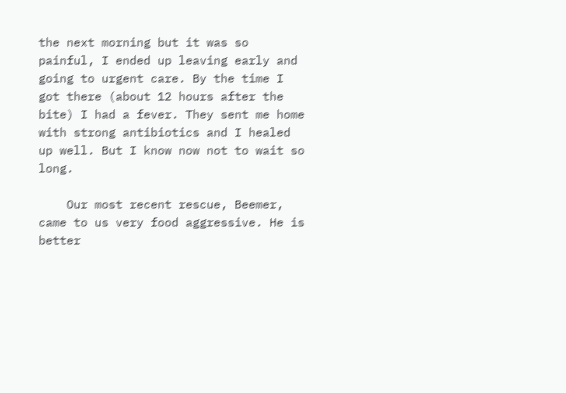the next morning but it was so painful, I ended up leaving early and going to urgent care. By the time I got there (about 12 hours after the bite) I had a fever. They sent me home with strong antibiotics and I healed up well. But I know now not to wait so long.

    Our most recent rescue, Beemer, came to us very food aggressive. He is better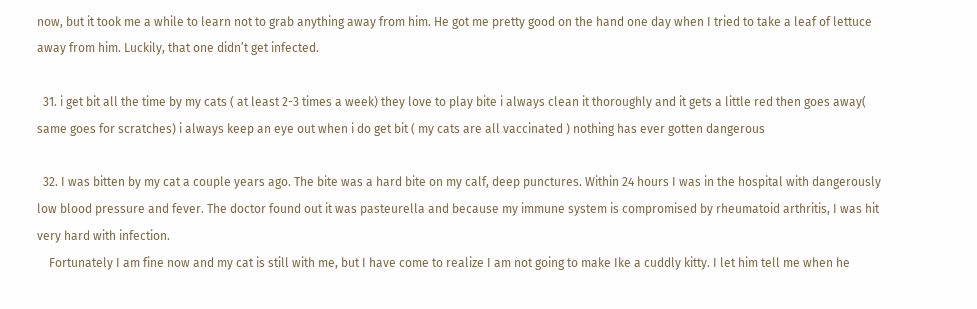now, but it took me a while to learn not to grab anything away from him. He got me pretty good on the hand one day when I tried to take a leaf of lettuce away from him. Luckily, that one didn’t get infected.

  31. i get bit all the time by my cats ( at least 2-3 times a week) they love to play bite i always clean it thoroughly and it gets a little red then goes away( same goes for scratches) i always keep an eye out when i do get bit ( my cats are all vaccinated ) nothing has ever gotten dangerous

  32. I was bitten by my cat a couple years ago. The bite was a hard bite on my calf, deep punctures. Within 24 hours I was in the hospital with dangerously low blood pressure and fever. The doctor found out it was pasteurella and because my immune system is compromised by rheumatoid arthritis, I was hit very hard with infection.
    Fortunately I am fine now and my cat is still with me, but I have come to realize I am not going to make Ike a cuddly kitty. I let him tell me when he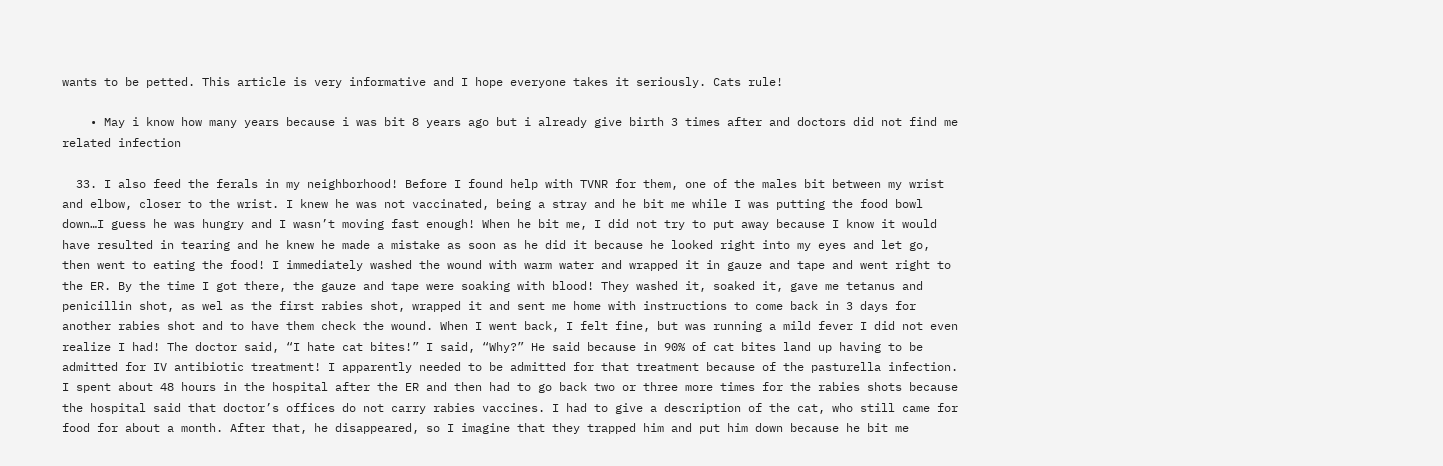wants to be petted. This article is very informative and I hope everyone takes it seriously. Cats rule!

    • May i know how many years because i was bit 8 years ago but i already give birth 3 times after and doctors did not find me related infection

  33. I also feed the ferals in my neighborhood! Before I found help with TVNR for them, one of the males bit between my wrist and elbow, closer to the wrist. I knew he was not vaccinated, being a stray and he bit me while I was putting the food bowl down…I guess he was hungry and I wasn’t moving fast enough! When he bit me, I did not try to put away because I know it would have resulted in tearing and he knew he made a mistake as soon as he did it because he looked right into my eyes and let go, then went to eating the food! I immediately washed the wound with warm water and wrapped it in gauze and tape and went right to the ER. By the time I got there, the gauze and tape were soaking with blood! They washed it, soaked it, gave me tetanus and penicillin shot, as wel as the first rabies shot, wrapped it and sent me home with instructions to come back in 3 days for another rabies shot and to have them check the wound. When I went back, I felt fine, but was running a mild fever I did not even realize I had! The doctor said, “I hate cat bites!” I said, “Why?” He said because in 90% of cat bites land up having to be admitted for IV antibiotic treatment! I apparently needed to be admitted for that treatment because of the pasturella infection. I spent about 48 hours in the hospital after the ER and then had to go back two or three more times for the rabies shots because the hospital said that doctor’s offices do not carry rabies vaccines. I had to give a description of the cat, who still came for food for about a month. After that, he disappeared, so I imagine that they trapped him and put him down because he bit me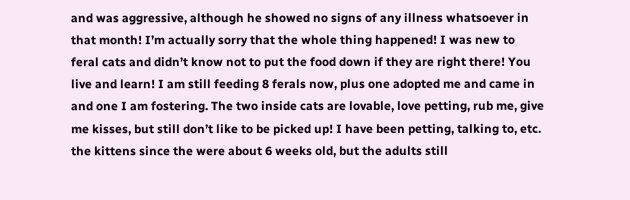and was aggressive, although he showed no signs of any illness whatsoever in that month! I’m actually sorry that the whole thing happened! I was new to feral cats and didn’t know not to put the food down if they are right there! You live and learn! I am still feeding 8 ferals now, plus one adopted me and came in and one I am fostering. The two inside cats are lovable, love petting, rub me, give me kisses, but still don’t like to be picked up! I have been petting, talking to, etc. the kittens since the were about 6 weeks old, but the adults still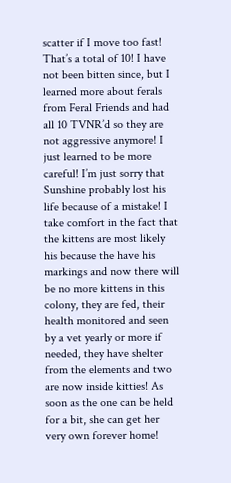scatter if I move too fast! That’s a total of 10! I have not been bitten since, but I learned more about ferals from Feral Friends and had all 10 TVNR’d so they are not aggressive anymore! I just learned to be more careful! I’m just sorry that Sunshine probably lost his life because of a mistake! I take comfort in the fact that the kittens are most likely his because the have his markings and now there will be no more kittens in this colony, they are fed, their health monitored and seen by a vet yearly or more if needed, they have shelter from the elements and two are now inside kitties! As soon as the one can be held for a bit, she can get her very own forever home!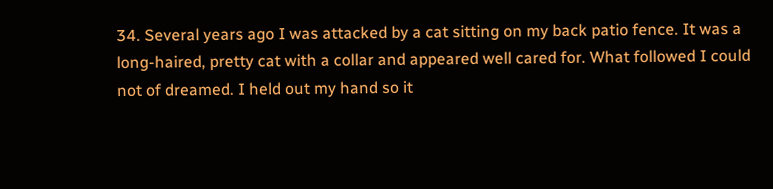34. Several years ago I was attacked by a cat sitting on my back patio fence. It was a long-haired, pretty cat with a collar and appeared well cared for. What followed I could not of dreamed. I held out my hand so it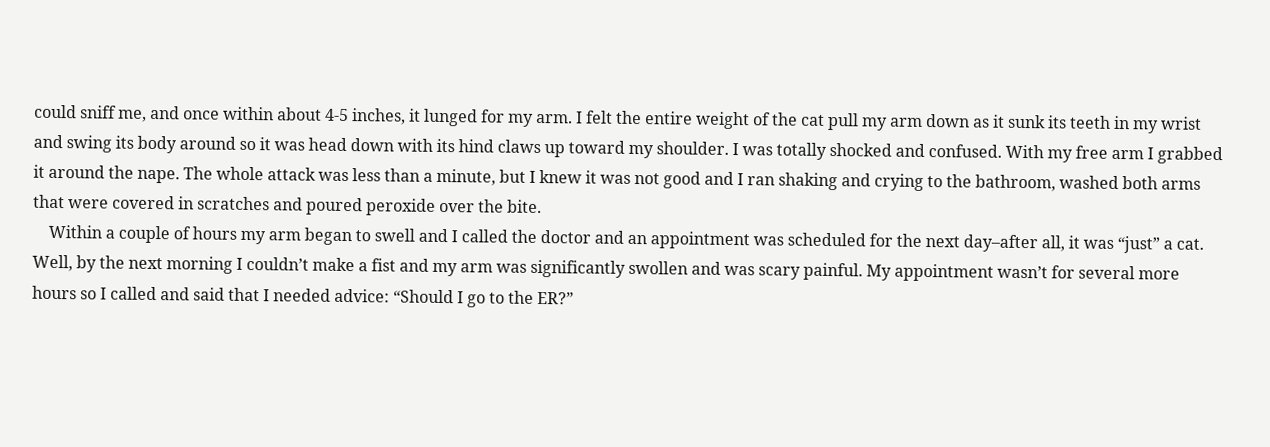could sniff me, and once within about 4-5 inches, it lunged for my arm. I felt the entire weight of the cat pull my arm down as it sunk its teeth in my wrist and swing its body around so it was head down with its hind claws up toward my shoulder. I was totally shocked and confused. With my free arm I grabbed it around the nape. The whole attack was less than a minute, but I knew it was not good and I ran shaking and crying to the bathroom, washed both arms that were covered in scratches and poured peroxide over the bite.
    Within a couple of hours my arm began to swell and I called the doctor and an appointment was scheduled for the next day–after all, it was “just” a cat. Well, by the next morning I couldn’t make a fist and my arm was significantly swollen and was scary painful. My appointment wasn’t for several more hours so I called and said that I needed advice: “Should I go to the ER?”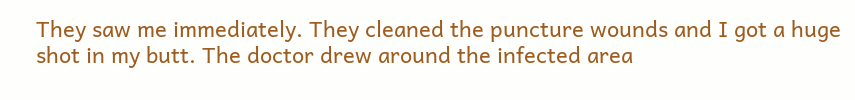They saw me immediately. They cleaned the puncture wounds and I got a huge shot in my butt. The doctor drew around the infected area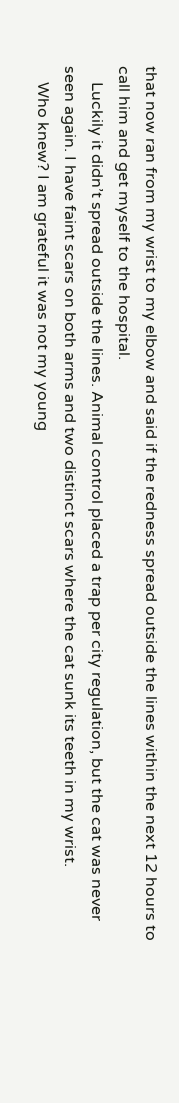that now ran from my wrist to my elbow and said if the redness spread outside the lines within the next 12 hours to call him and get myself to the hospital.
    Luckily it didn’t spread outside the lines. Animal control placed a trap per city regulation, but the cat was never seen again. I have faint scars on both arms and two distinct scars where the cat sunk its teeth in my wrist.
    Who knew? I am grateful it was not my young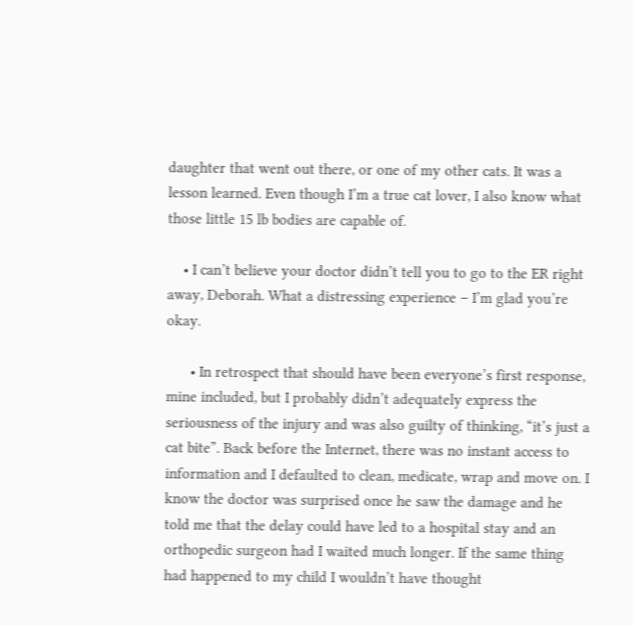daughter that went out there, or one of my other cats. It was a lesson learned. Even though I’m a true cat lover, I also know what those little 15 lb bodies are capable of.

    • I can’t believe your doctor didn’t tell you to go to the ER right away, Deborah. What a distressing experience – I’m glad you’re okay.

      • In retrospect that should have been everyone’s first response, mine included, but I probably didn’t adequately express the seriousness of the injury and was also guilty of thinking, “it’s just a cat bite”. Back before the Internet, there was no instant access to information and I defaulted to clean, medicate, wrap and move on. I know the doctor was surprised once he saw the damage and he told me that the delay could have led to a hospital stay and an orthopedic surgeon had I waited much longer. If the same thing had happened to my child I wouldn’t have thought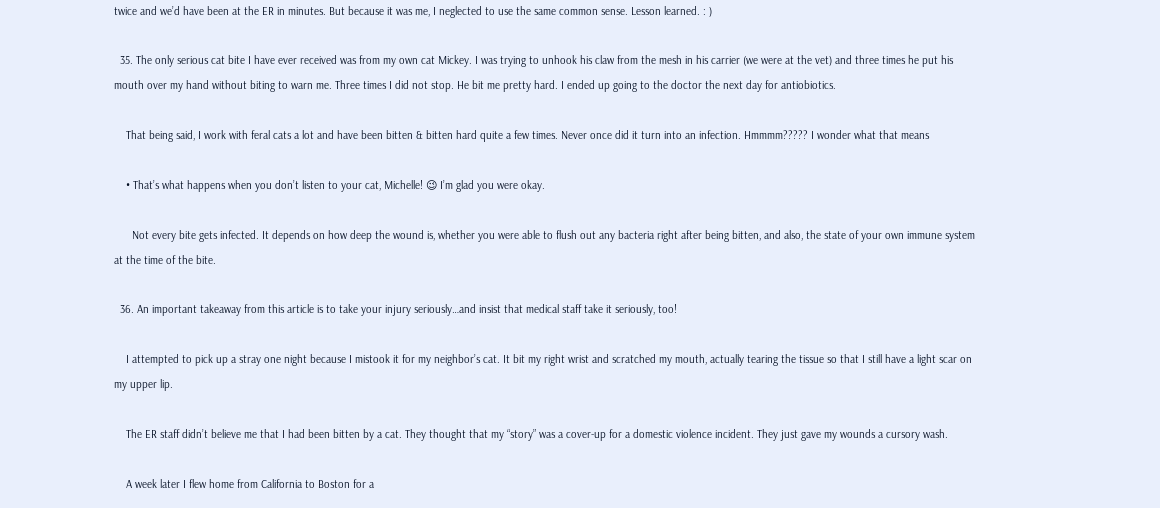twice and we’d have been at the ER in minutes. But because it was me, I neglected to use the same common sense. Lesson learned. : )

  35. The only serious cat bite I have ever received was from my own cat Mickey. I was trying to unhook his claw from the mesh in his carrier (we were at the vet) and three times he put his mouth over my hand without biting to warn me. Three times I did not stop. He bit me pretty hard. I ended up going to the doctor the next day for antiobiotics.

    That being said, I work with feral cats a lot and have been bitten & bitten hard quite a few times. Never once did it turn into an infection. Hmmmm????? I wonder what that means

    • That’s what happens when you don’t listen to your cat, Michelle! 😉 I’m glad you were okay.

      Not every bite gets infected. It depends on how deep the wound is, whether you were able to flush out any bacteria right after being bitten, and also, the state of your own immune system at the time of the bite.

  36. An important takeaway from this article is to take your injury seriously…and insist that medical staff take it seriously, too!

    I attempted to pick up a stray one night because I mistook it for my neighbor’s cat. It bit my right wrist and scratched my mouth, actually tearing the tissue so that I still have a light scar on my upper lip.

    The ER staff didn’t believe me that I had been bitten by a cat. They thought that my “story” was a cover-up for a domestic violence incident. They just gave my wounds a cursory wash.

    A week later I flew home from California to Boston for a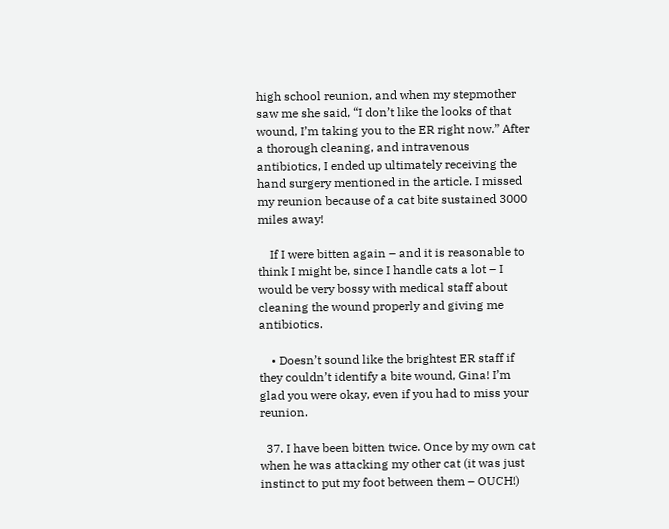high school reunion, and when my stepmother saw me she said, “I don’t like the looks of that wound, I’m taking you to the ER right now.” After a thorough cleaning, and intravenous antibiotics, I ended up ultimately receiving the hand surgery mentioned in the article. I missed my reunion because of a cat bite sustained 3000 miles away!

    If I were bitten again – and it is reasonable to think I might be, since I handle cats a lot – I would be very bossy with medical staff about cleaning the wound properly and giving me antibiotics.

    • Doesn’t sound like the brightest ER staff if they couldn’t identify a bite wound, Gina! I’m glad you were okay, even if you had to miss your reunion.

  37. I have been bitten twice. Once by my own cat when he was attacking my other cat (it was just instinct to put my foot between them – OUCH!)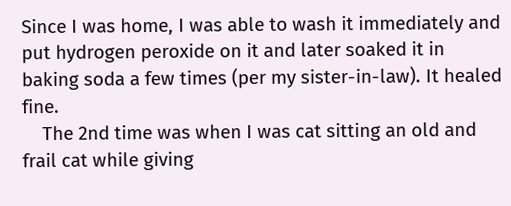Since I was home, I was able to wash it immediately and put hydrogen peroxide on it and later soaked it in baking soda a few times (per my sister-in-law). It healed fine.
    The 2nd time was when I was cat sitting an old and frail cat while giving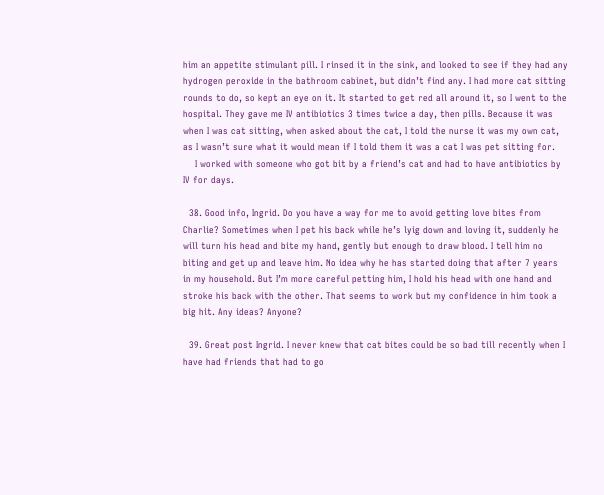him an appetite stimulant pill. I rinsed it in the sink, and looked to see if they had any hydrogen peroxide in the bathroom cabinet, but didn’t find any. I had more cat sitting rounds to do, so kept an eye on it. It started to get red all around it, so I went to the hospital. They gave me IV antibiotics 3 times twice a day, then pills. Because it was when I was cat sitting, when asked about the cat, I told the nurse it was my own cat, as I wasn’t sure what it would mean if I told them it was a cat I was pet sitting for.
    I worked with someone who got bit by a friend’s cat and had to have antibiotics by IV for days.

  38. Good info, Ingrid. Do you have a way for me to avoid getting love bites from Charlie? Sometimes when I pet his back while he’s lyig down and loving it, suddenly he will turn his head and bite my hand, gently but enough to draw blood. I tell him no biting and get up and leave him. No idea why he has started doing that after 7 years in my household. But I’m more careful petting him, I hold his head with one hand and stroke his back with the other. That seems to work but my confidence in him took a big hit. Any ideas? Anyone?

  39. Great post Ingrid. I never knew that cat bites could be so bad till recently when I have had friends that had to go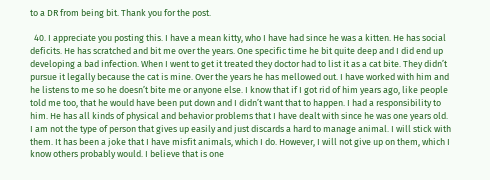to a DR from being bit. Thank you for the post.

  40. I appreciate you posting this. I have a mean kitty, who I have had since he was a kitten. He has social deficits. He has scratched and bit me over the years. One specific time he bit quite deep and I did end up developing a bad infection. When I went to get it treated they doctor had to list it as a cat bite. They didn’t pursue it legally because the cat is mine. Over the years he has mellowed out. I have worked with him and he listens to me so he doesn’t bite me or anyone else. I know that if I got rid of him years ago, like people told me too, that he would have been put down and I didn’t want that to happen. I had a responsibility to him. He has all kinds of physical and behavior problems that I have dealt with since he was one years old. I am not the type of person that gives up easily and just discards a hard to manage animal. I will stick with them. It has been a joke that I have misfit animals, which I do. However, I will not give up on them, which I know others probably would. I believe that is one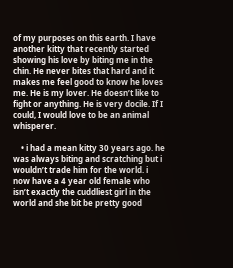of my purposes on this earth. I have another kitty that recently started showing his love by biting me in the chin. He never bites that hard and it makes me feel good to know he loves me. He is my lover. He doesn’t like to fight or anything. He is very docile. If I could, I would love to be an animal whisperer.

    • i had a mean kitty 30 years ago. he was always biting and scratching but i wouldn’t trade him for the world. i now have a 4 year old female who isn’t exactly the cuddliest girl in the world and she bit be pretty good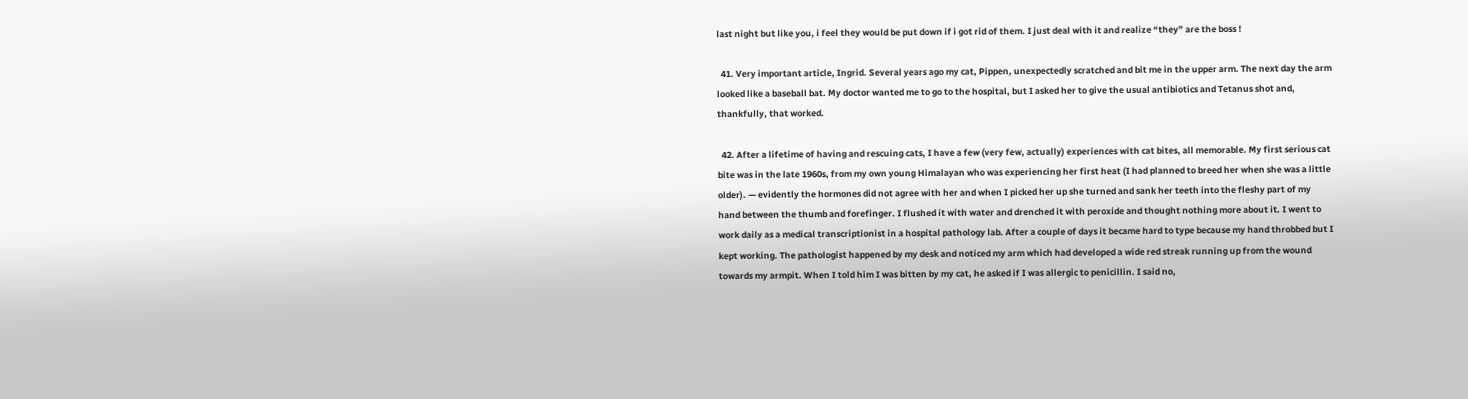last night but like you, i feel they would be put down if i got rid of them. I just deal with it and realize “they” are the boss !

  41. Very important article, Ingrid. Several years ago my cat, Pippen, unexpectedly scratched and bit me in the upper arm. The next day the arm looked like a baseball bat. My doctor wanted me to go to the hospital, but I asked her to give the usual antibiotics and Tetanus shot and, thankfully, that worked.

  42. After a lifetime of having and rescuing cats, I have a few (very few, actually) experiences with cat bites, all memorable. My first serious cat bite was in the late 1960s, from my own young Himalayan who was experiencing her first heat (I had planned to breed her when she was a little older). — evidently the hormones did not agree with her and when I picked her up she turned and sank her teeth into the fleshy part of my hand between the thumb and forefinger. I flushed it with water and drenched it with peroxide and thought nothing more about it. I went to work daily as a medical transcriptionist in a hospital pathology lab. After a couple of days it became hard to type because my hand throbbed but I kept working. The pathologist happened by my desk and noticed my arm which had developed a wide red streak running up from the wound towards my armpit. When I told him I was bitten by my cat, he asked if I was allergic to penicillin. I said no,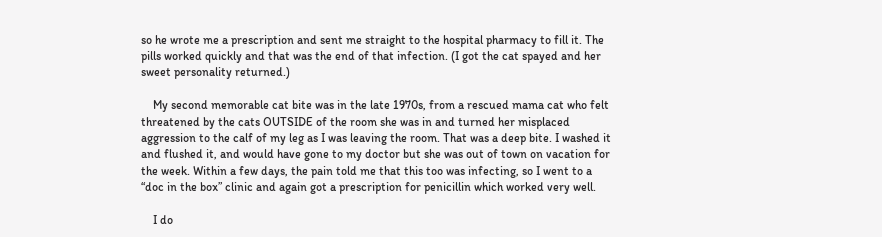so he wrote me a prescription and sent me straight to the hospital pharmacy to fill it. The pills worked quickly and that was the end of that infection. (I got the cat spayed and her sweet personality returned.)

    My second memorable cat bite was in the late 1970s, from a rescued mama cat who felt threatened by the cats OUTSIDE of the room she was in and turned her misplaced aggression to the calf of my leg as I was leaving the room. That was a deep bite. I washed it and flushed it, and would have gone to my doctor but she was out of town on vacation for the week. Within a few days, the pain told me that this too was infecting, so I went to a “doc in the box” clinic and again got a prescription for penicillin which worked very well.

    I do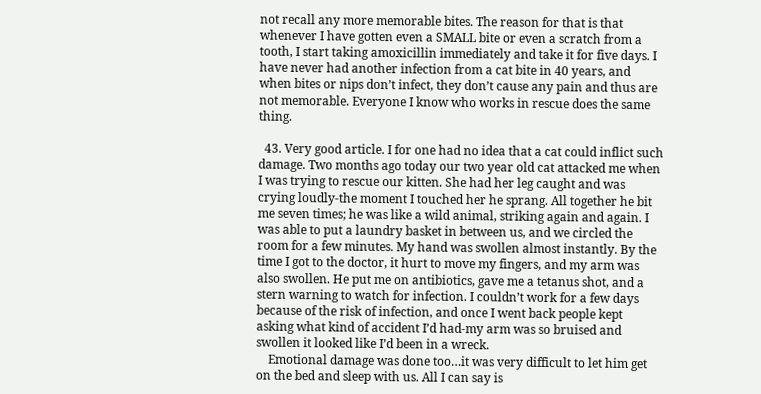not recall any more memorable bites. The reason for that is that whenever I have gotten even a SMALL bite or even a scratch from a tooth, I start taking amoxicillin immediately and take it for five days. I have never had another infection from a cat bite in 40 years, and when bites or nips don’t infect, they don’t cause any pain and thus are not memorable. Everyone I know who works in rescue does the same thing.

  43. Very good article. I for one had no idea that a cat could inflict such damage. Two months ago today our two year old cat attacked me when I was trying to rescue our kitten. She had her leg caught and was crying loudly-the moment I touched her he sprang. All together he bit me seven times; he was like a wild animal, striking again and again. I was able to put a laundry basket in between us, and we circled the room for a few minutes. My hand was swollen almost instantly. By the time I got to the doctor, it hurt to move my fingers, and my arm was also swollen. He put me on antibiotics, gave me a tetanus shot, and a stern warning to watch for infection. I couldn’t work for a few days because of the risk of infection, and once I went back people kept asking what kind of accident I’d had-my arm was so bruised and swollen it looked like I’d been in a wreck.
    Emotional damage was done too…it was very difficult to let him get on the bed and sleep with us. All I can say is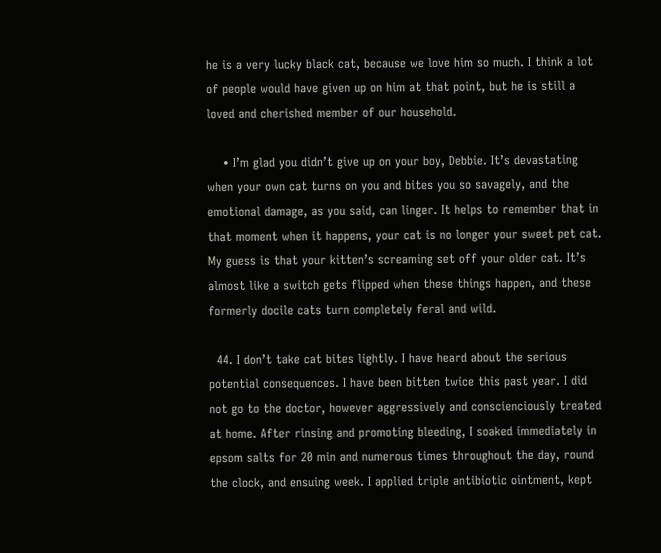he is a very lucky black cat, because we love him so much. I think a lot of people would have given up on him at that point, but he is still a loved and cherished member of our household.

    • I’m glad you didn’t give up on your boy, Debbie. It’s devastating when your own cat turns on you and bites you so savagely, and the emotional damage, as you said, can linger. It helps to remember that in that moment when it happens, your cat is no longer your sweet pet cat. My guess is that your kitten’s screaming set off your older cat. It’s almost like a switch gets flipped when these things happen, and these formerly docile cats turn completely feral and wild.

  44. I don’t take cat bites lightly. I have heard about the serious potential consequences. I have been bitten twice this past year. I did not go to the doctor, however aggressively and conscienciously treated at home. After rinsing and promoting bleeding, I soaked immediately in epsom salts for 20 min and numerous times throughout the day, round the clock, and ensuing week. I applied triple antibiotic ointment, kept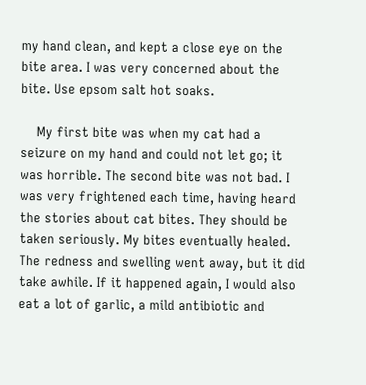my hand clean, and kept a close eye on the bite area. I was very concerned about the bite. Use epsom salt hot soaks.

    My first bite was when my cat had a seizure on my hand and could not let go; it was horrible. The second bite was not bad. I was very frightened each time, having heard the stories about cat bites. They should be taken seriously. My bites eventually healed. The redness and swelling went away, but it did take awhile. If it happened again, I would also eat a lot of garlic, a mild antibiotic and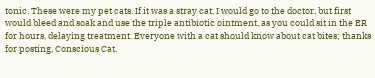tonic. These were my pet cats. If it was a stray cat, I would go to the doctor, but first would bleed and soak and use the triple antibiotic ointment, as you could sit in the ER for hours, delaying treatment. Everyone with a cat should know about cat bites; thanks for posting, Conscious Cat.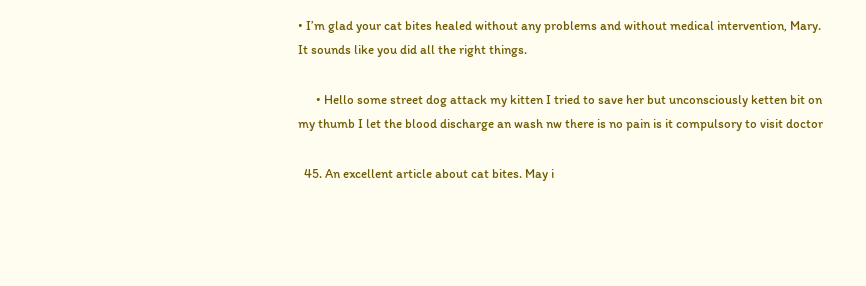• I’m glad your cat bites healed without any problems and without medical intervention, Mary. It sounds like you did all the right things.

      • Hello some street dog attack my kitten I tried to save her but unconsciously ketten bit on my thumb I let the blood discharge an wash nw there is no pain is it compulsory to visit doctor

  45. An excellent article about cat bites. May i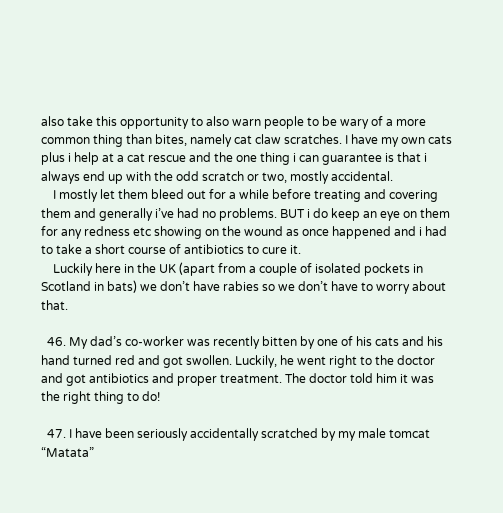also take this opportunity to also warn people to be wary of a more common thing than bites, namely cat claw scratches. I have my own cats plus i help at a cat rescue and the one thing i can guarantee is that i always end up with the odd scratch or two, mostly accidental.
    I mostly let them bleed out for a while before treating and covering them and generally i’ve had no problems. BUT i do keep an eye on them for any redness etc showing on the wound as once happened and i had to take a short course of antibiotics to cure it.
    Luckily here in the UK (apart from a couple of isolated pockets in Scotland in bats) we don’t have rabies so we don’t have to worry about that.

  46. My dad’s co-worker was recently bitten by one of his cats and his hand turned red and got swollen. Luckily, he went right to the doctor and got antibiotics and proper treatment. The doctor told him it was the right thing to do!

  47. I have been seriously accidentally scratched by my male tomcat “Matata”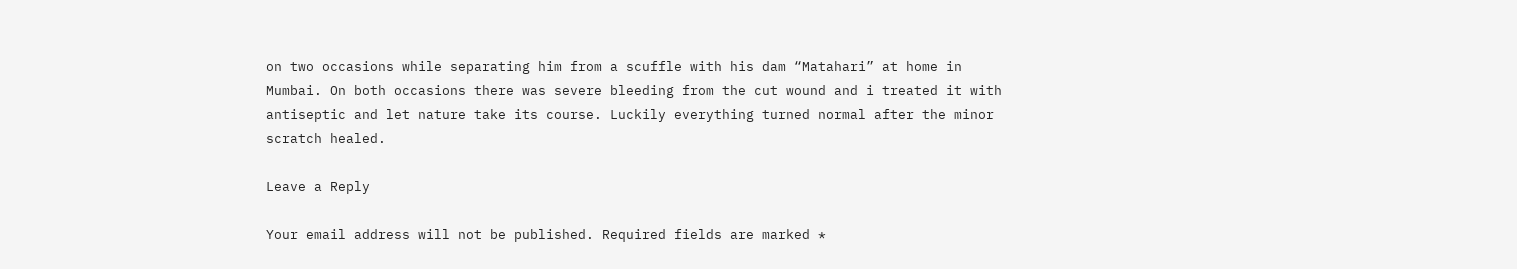on two occasions while separating him from a scuffle with his dam “Matahari” at home in Mumbai. On both occasions there was severe bleeding from the cut wound and i treated it with antiseptic and let nature take its course. Luckily everything turned normal after the minor scratch healed.

Leave a Reply

Your email address will not be published. Required fields are marked *